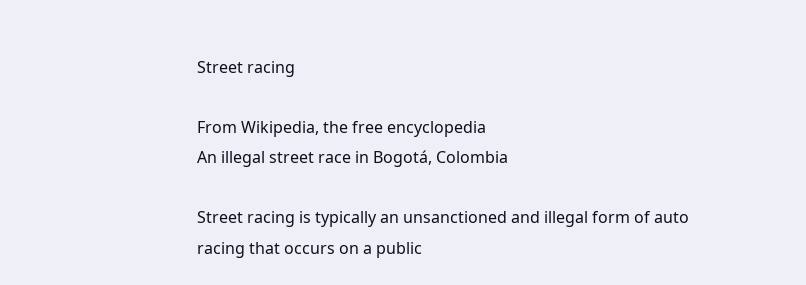Street racing

From Wikipedia, the free encyclopedia
An illegal street race in Bogotá, Colombia

Street racing is typically an unsanctioned and illegal form of auto racing that occurs on a public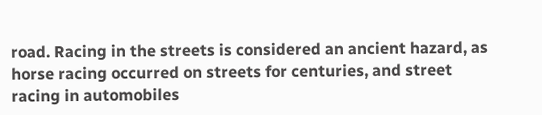road. Racing in the streets is considered an ancient hazard, as horse racing occurred on streets for centuries, and street racing in automobiles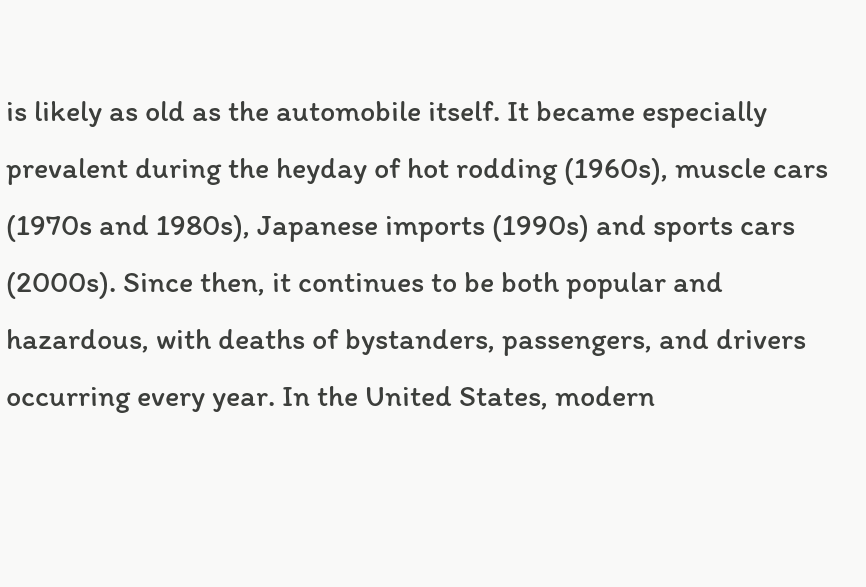is likely as old as the automobile itself. It became especially prevalent during the heyday of hot rodding (1960s), muscle cars (1970s and 1980s), Japanese imports (1990s) and sports cars (2000s). Since then, it continues to be both popular and hazardous, with deaths of bystanders, passengers, and drivers occurring every year. In the United States, modern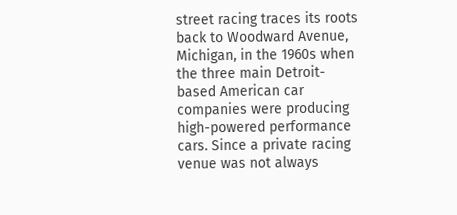street racing traces its roots back to Woodward Avenue, Michigan, in the 1960s when the three main Detroit-based American car companies were producing high-powered performance cars. Since a private racing venue was not always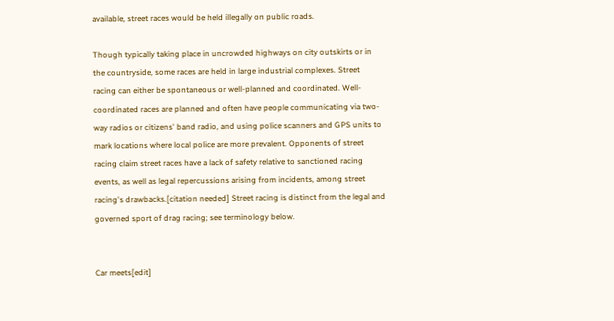available, street races would be held illegally on public roads.

Though typically taking place in uncrowded highways on city outskirts or in the countryside, some races are held in large industrial complexes. Street racing can either be spontaneous or well-planned and coordinated. Well-coordinated races are planned and often have people communicating via two-way radios or citizens' band radio, and using police scanners and GPS units to mark locations where local police are more prevalent. Opponents of street racing claim street races have a lack of safety relative to sanctioned racing events, as well as legal repercussions arising from incidents, among street racing's drawbacks.[citation needed] Street racing is distinct from the legal and governed sport of drag racing; see terminology below.


Car meets[edit]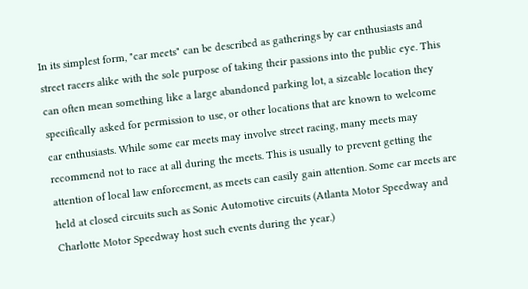In its simplest form, "car meets" can be described as gatherings by car enthusiasts and street racers alike with the sole purpose of taking their passions into the public eye. This can often mean something like a large abandoned parking lot, a sizeable location they specifically asked for permission to use, or other locations that are known to welcome car enthusiasts. While some car meets may involve street racing, many meets may recommend not to race at all during the meets. This is usually to prevent getting the attention of local law enforcement, as meets can easily gain attention. Some car meets are held at closed circuits such as Sonic Automotive circuits (Atlanta Motor Speedway and Charlotte Motor Speedway host such events during the year.)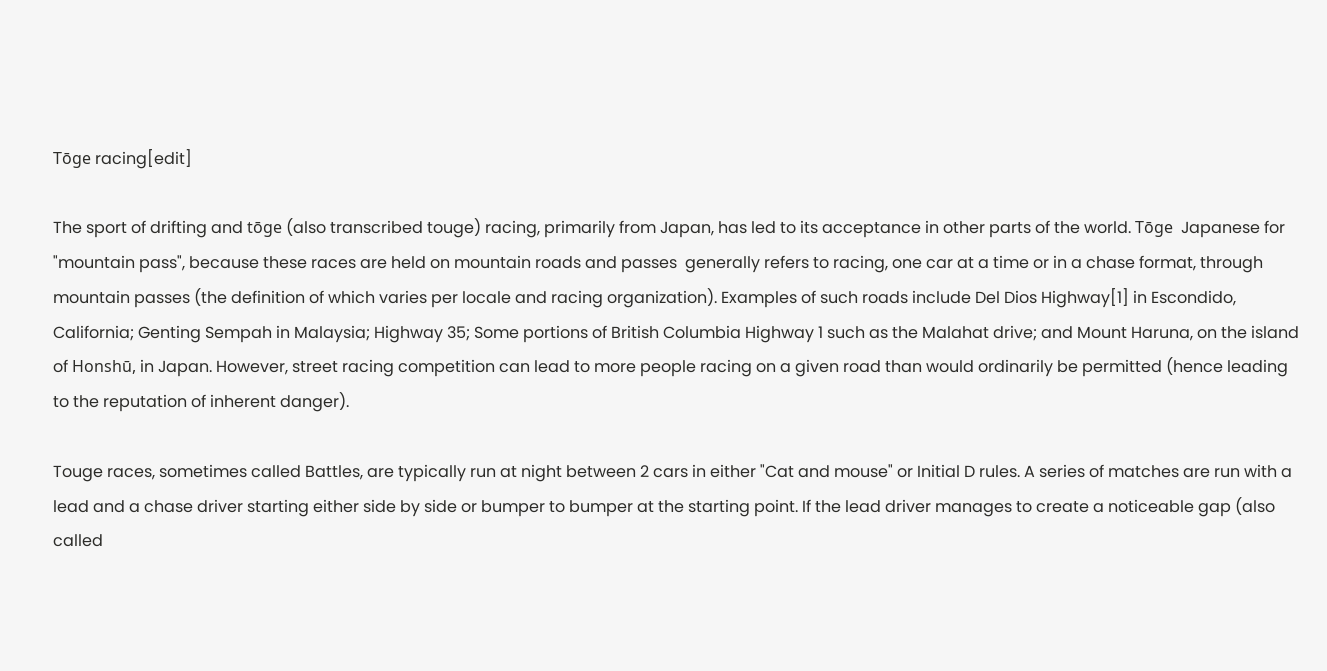Tōge racing[edit]

The sport of drifting and tōge (also transcribed touge) racing, primarily from Japan, has led to its acceptance in other parts of the world. Tōge  Japanese for "mountain pass", because these races are held on mountain roads and passes  generally refers to racing, one car at a time or in a chase format, through mountain passes (the definition of which varies per locale and racing organization). Examples of such roads include Del Dios Highway[1] in Escondido, California; Genting Sempah in Malaysia; Highway 35; Some portions of British Columbia Highway 1 such as the Malahat drive; and Mount Haruna, on the island of Honshū, in Japan. However, street racing competition can lead to more people racing on a given road than would ordinarily be permitted (hence leading to the reputation of inherent danger).

Touge races, sometimes called Battles, are typically run at night between 2 cars in either "Cat and mouse" or Initial D rules. A series of matches are run with a lead and a chase driver starting either side by side or bumper to bumper at the starting point. If the lead driver manages to create a noticeable gap (also called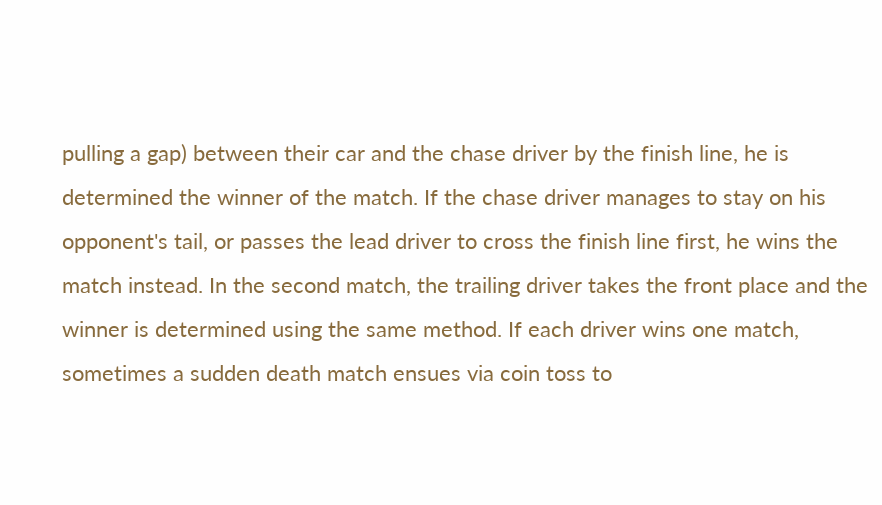pulling a gap) between their car and the chase driver by the finish line, he is determined the winner of the match. If the chase driver manages to stay on his opponent's tail, or passes the lead driver to cross the finish line first, he wins the match instead. In the second match, the trailing driver takes the front place and the winner is determined using the same method. If each driver wins one match, sometimes a sudden death match ensues via coin toss to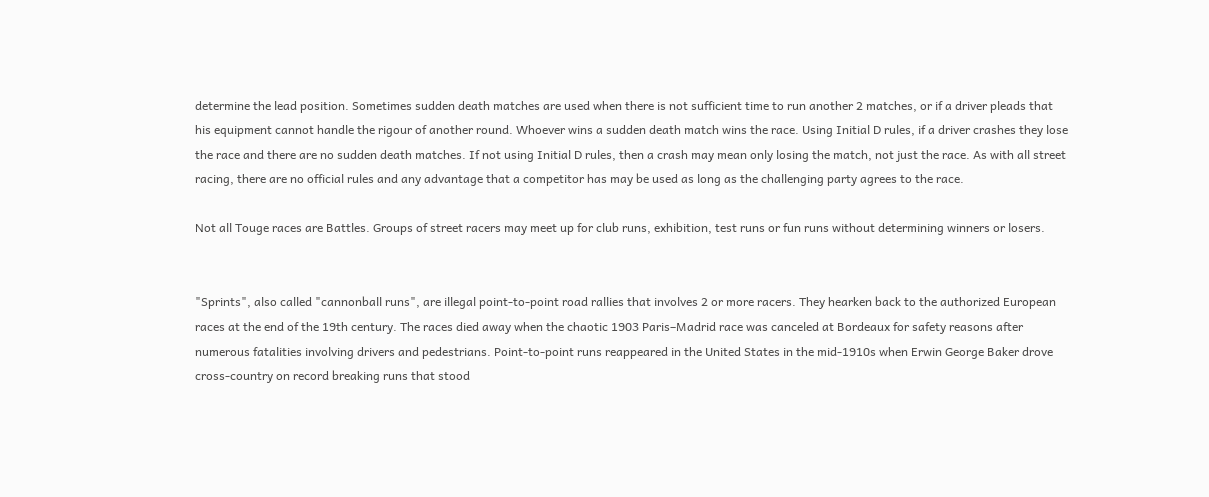determine the lead position. Sometimes sudden death matches are used when there is not sufficient time to run another 2 matches, or if a driver pleads that his equipment cannot handle the rigour of another round. Whoever wins a sudden death match wins the race. Using Initial D rules, if a driver crashes they lose the race and there are no sudden death matches. If not using Initial D rules, then a crash may mean only losing the match, not just the race. As with all street racing, there are no official rules and any advantage that a competitor has may be used as long as the challenging party agrees to the race.

Not all Touge races are Battles. Groups of street racers may meet up for club runs, exhibition, test runs or fun runs without determining winners or losers.


"Sprints", also called "cannonball runs", are illegal point-to-point road rallies that involves 2 or more racers. They hearken back to the authorized European races at the end of the 19th century. The races died away when the chaotic 1903 Paris–Madrid race was canceled at Bordeaux for safety reasons after numerous fatalities involving drivers and pedestrians. Point-to-point runs reappeared in the United States in the mid-1910s when Erwin George Baker drove cross-country on record breaking runs that stood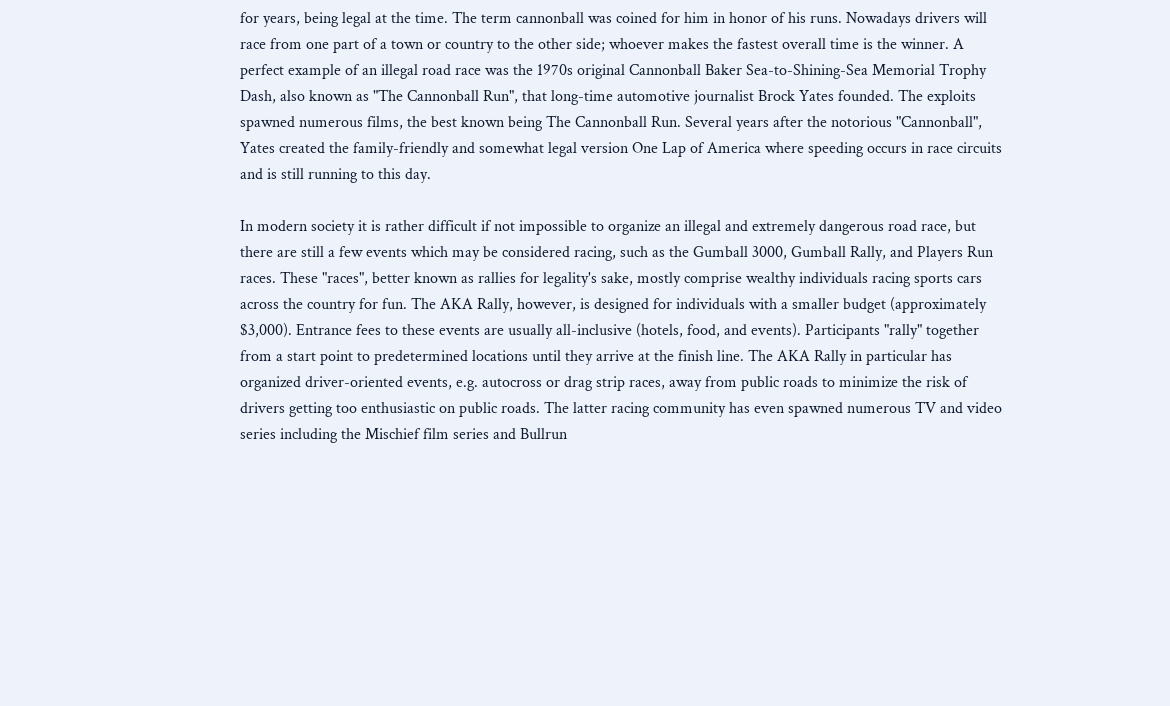for years, being legal at the time. The term cannonball was coined for him in honor of his runs. Nowadays drivers will race from one part of a town or country to the other side; whoever makes the fastest overall time is the winner. A perfect example of an illegal road race was the 1970s original Cannonball Baker Sea-to-Shining-Sea Memorial Trophy Dash, also known as "The Cannonball Run", that long-time automotive journalist Brock Yates founded. The exploits spawned numerous films, the best known being The Cannonball Run. Several years after the notorious "Cannonball", Yates created the family-friendly and somewhat legal version One Lap of America where speeding occurs in race circuits and is still running to this day.

In modern society it is rather difficult if not impossible to organize an illegal and extremely dangerous road race, but there are still a few events which may be considered racing, such as the Gumball 3000, Gumball Rally, and Players Run races. These "races", better known as rallies for legality's sake, mostly comprise wealthy individuals racing sports cars across the country for fun. The AKA Rally, however, is designed for individuals with a smaller budget (approximately $3,000). Entrance fees to these events are usually all-inclusive (hotels, food, and events). Participants "rally" together from a start point to predetermined locations until they arrive at the finish line. The AKA Rally in particular has organized driver-oriented events, e.g. autocross or drag strip races, away from public roads to minimize the risk of drivers getting too enthusiastic on public roads. The latter racing community has even spawned numerous TV and video series including the Mischief film series and Bullrun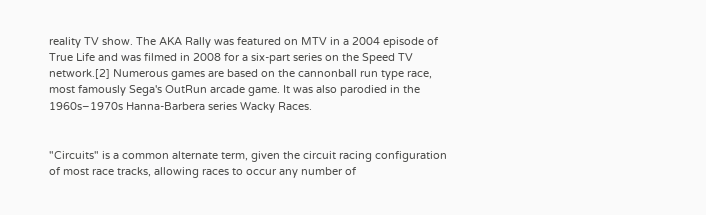reality TV show. The AKA Rally was featured on MTV in a 2004 episode of True Life and was filmed in 2008 for a six-part series on the Speed TV network.[2] Numerous games are based on the cannonball run type race, most famously Sega's OutRun arcade game. It was also parodied in the 1960s–1970s Hanna-Barbera series Wacky Races.


"Circuits" is a common alternate term, given the circuit racing configuration of most race tracks, allowing races to occur any number of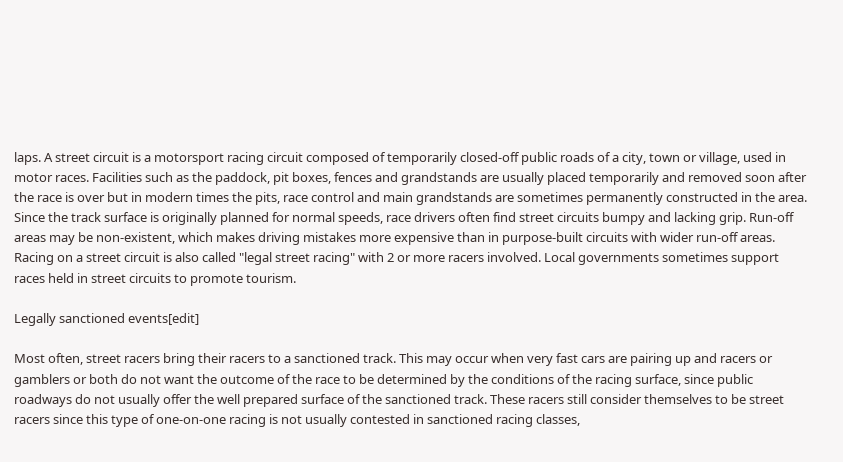laps. A street circuit is a motorsport racing circuit composed of temporarily closed-off public roads of a city, town or village, used in motor races. Facilities such as the paddock, pit boxes, fences and grandstands are usually placed temporarily and removed soon after the race is over but in modern times the pits, race control and main grandstands are sometimes permanently constructed in the area. Since the track surface is originally planned for normal speeds, race drivers often find street circuits bumpy and lacking grip. Run-off areas may be non-existent, which makes driving mistakes more expensive than in purpose-built circuits with wider run-off areas. Racing on a street circuit is also called "legal street racing" with 2 or more racers involved. Local governments sometimes support races held in street circuits to promote tourism.

Legally sanctioned events[edit]

Most often, street racers bring their racers to a sanctioned track. This may occur when very fast cars are pairing up and racers or gamblers or both do not want the outcome of the race to be determined by the conditions of the racing surface, since public roadways do not usually offer the well prepared surface of the sanctioned track. These racers still consider themselves to be street racers since this type of one-on-one racing is not usually contested in sanctioned racing classes,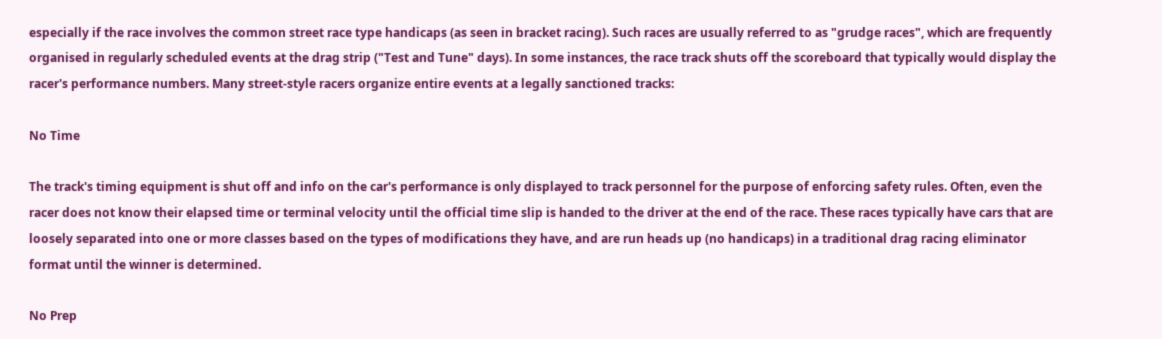especially if the race involves the common street race type handicaps (as seen in bracket racing). Such races are usually referred to as "grudge races", which are frequently organised in regularly scheduled events at the drag strip ("Test and Tune" days). In some instances, the race track shuts off the scoreboard that typically would display the racer's performance numbers. Many street-style racers organize entire events at a legally sanctioned tracks:

No Time

The track's timing equipment is shut off and info on the car's performance is only displayed to track personnel for the purpose of enforcing safety rules. Often, even the racer does not know their elapsed time or terminal velocity until the official time slip is handed to the driver at the end of the race. These races typically have cars that are loosely separated into one or more classes based on the types of modifications they have, and are run heads up (no handicaps) in a traditional drag racing eliminator format until the winner is determined.

No Prep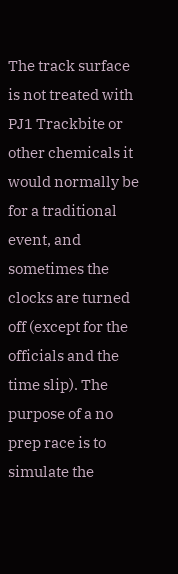The track surface is not treated with PJ1 Trackbite or other chemicals it would normally be for a traditional event, and sometimes the clocks are turned off (except for the officials and the time slip). The purpose of a no prep race is to simulate the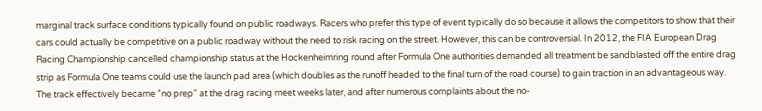marginal track surface conditions typically found on public roadways. Racers who prefer this type of event typically do so because it allows the competitors to show that their cars could actually be competitive on a public roadway without the need to risk racing on the street. However, this can be controversial. In 2012, the FIA European Drag Racing Championship cancelled championship status at the Hockenheimring round after Formula One authorities demanded all treatment be sandblasted off the entire drag strip as Formula One teams could use the launch pad area (which doubles as the runoff headed to the final turn of the road course) to gain traction in an advantageous way. The track effectively became "no prep" at the drag racing meet weeks later, and after numerous complaints about the no-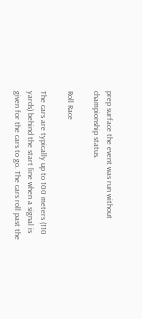prep surface the event was run without championship status.

Roll Race

The cars are typically up to 100 meters (110 yards) behind the start line when a signal is given for the cars to go. The cars roll past the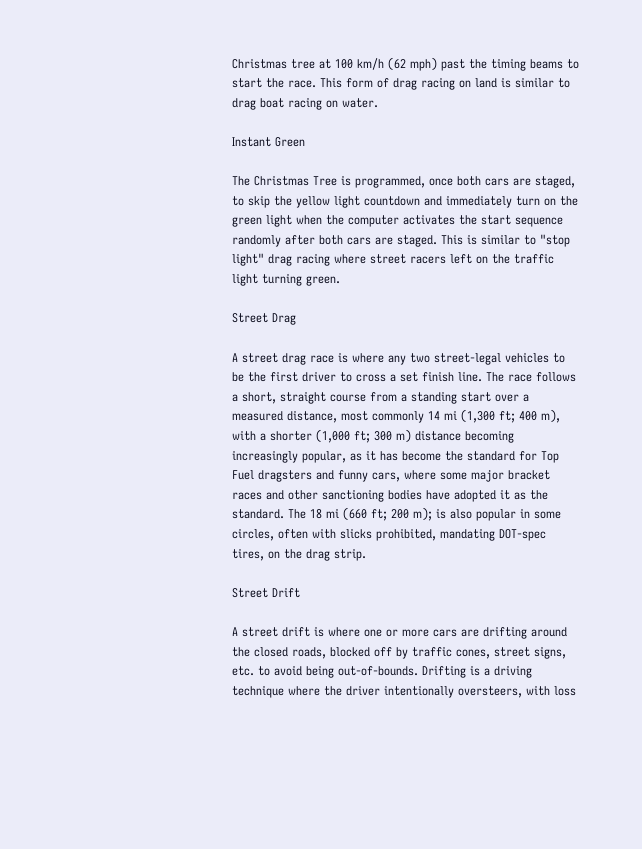Christmas tree at 100 km/h (62 mph) past the timing beams to start the race. This form of drag racing on land is similar to drag boat racing on water.

Instant Green

The Christmas Tree is programmed, once both cars are staged, to skip the yellow light countdown and immediately turn on the green light when the computer activates the start sequence randomly after both cars are staged. This is similar to "stop light" drag racing where street racers left on the traffic light turning green.

Street Drag

A street drag race is where any two street-legal vehicles to be the first driver to cross a set finish line. The race follows a short, straight course from a standing start over a measured distance, most commonly 14 mi (1,300 ft; 400 m), with a shorter (1,000 ft; 300 m) distance becoming increasingly popular, as it has become the standard for Top Fuel dragsters and funny cars, where some major bracket races and other sanctioning bodies have adopted it as the standard. The 18 mi (660 ft; 200 m); is also popular in some circles, often with slicks prohibited, mandating DOT-spec tires, on the drag strip.

Street Drift

A street drift is where one or more cars are drifting around the closed roads, blocked off by traffic cones, street signs, etc. to avoid being out-of-bounds. Drifting is a driving technique where the driver intentionally oversteers, with loss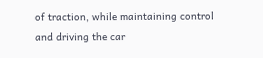of traction, while maintaining control and driving the car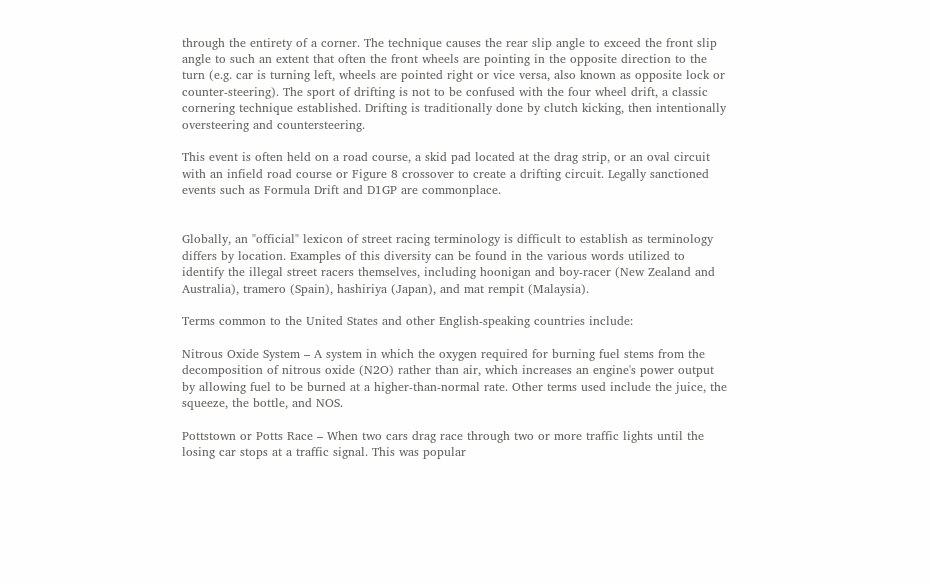through the entirety of a corner. The technique causes the rear slip angle to exceed the front slip angle to such an extent that often the front wheels are pointing in the opposite direction to the turn (e.g. car is turning left, wheels are pointed right or vice versa, also known as opposite lock or counter-steering). The sport of drifting is not to be confused with the four wheel drift, a classic cornering technique established. Drifting is traditionally done by clutch kicking, then intentionally oversteering and countersteering.

This event is often held on a road course, a skid pad located at the drag strip, or an oval circuit with an infield road course or Figure 8 crossover to create a drifting circuit. Legally sanctioned events such as Formula Drift and D1GP are commonplace.


Globally, an "official" lexicon of street racing terminology is difficult to establish as terminology differs by location. Examples of this diversity can be found in the various words utilized to identify the illegal street racers themselves, including hoonigan and boy-racer (New Zealand and Australia), tramero (Spain), hashiriya (Japan), and mat rempit (Malaysia).

Terms common to the United States and other English-speaking countries include:

Nitrous Oxide System – A system in which the oxygen required for burning fuel stems from the decomposition of nitrous oxide (N2O) rather than air, which increases an engine's power output by allowing fuel to be burned at a higher-than-normal rate. Other terms used include the juice, the squeeze, the bottle, and NOS.

Pottstown or Potts Race – When two cars drag race through two or more traffic lights until the losing car stops at a traffic signal. This was popular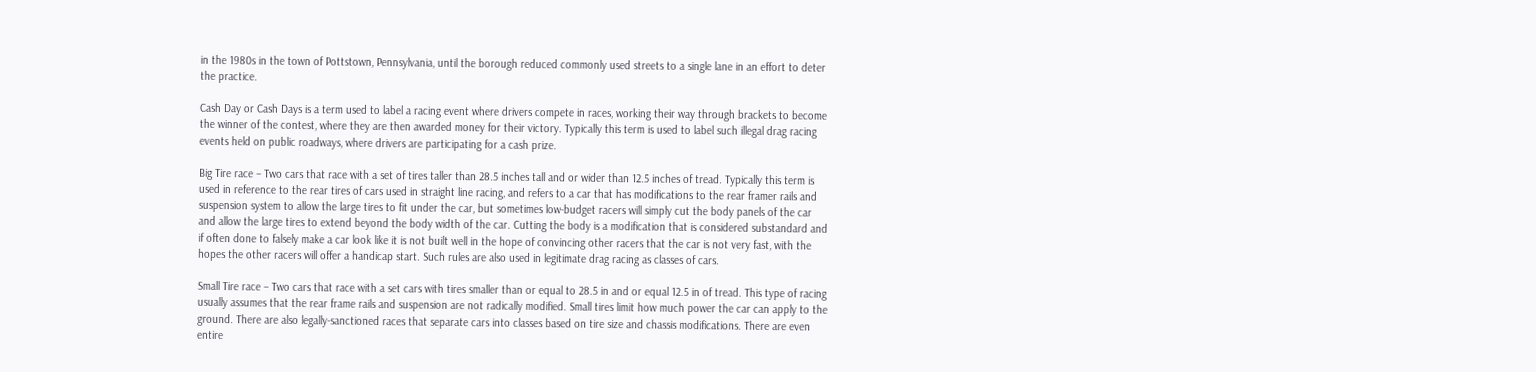in the 1980s in the town of Pottstown, Pennsylvania, until the borough reduced commonly used streets to a single lane in an effort to deter the practice.

Cash Day or Cash Days is a term used to label a racing event where drivers compete in races, working their way through brackets to become the winner of the contest, where they are then awarded money for their victory. Typically this term is used to label such illegal drag racing events held on public roadways, where drivers are participating for a cash prize.

Big Tire race – Two cars that race with a set of tires taller than 28.5 inches tall and or wider than 12.5 inches of tread. Typically this term is used in reference to the rear tires of cars used in straight line racing, and refers to a car that has modifications to the rear framer rails and suspension system to allow the large tires to fit under the car, but sometimes low-budget racers will simply cut the body panels of the car and allow the large tires to extend beyond the body width of the car. Cutting the body is a modification that is considered substandard and if often done to falsely make a car look like it is not built well in the hope of convincing other racers that the car is not very fast, with the hopes the other racers will offer a handicap start. Such rules are also used in legitimate drag racing as classes of cars.

Small Tire race – Two cars that race with a set cars with tires smaller than or equal to 28.5 in and or equal 12.5 in of tread. This type of racing usually assumes that the rear frame rails and suspension are not radically modified. Small tires limit how much power the car can apply to the ground. There are also legally-sanctioned races that separate cars into classes based on tire size and chassis modifications. There are even entire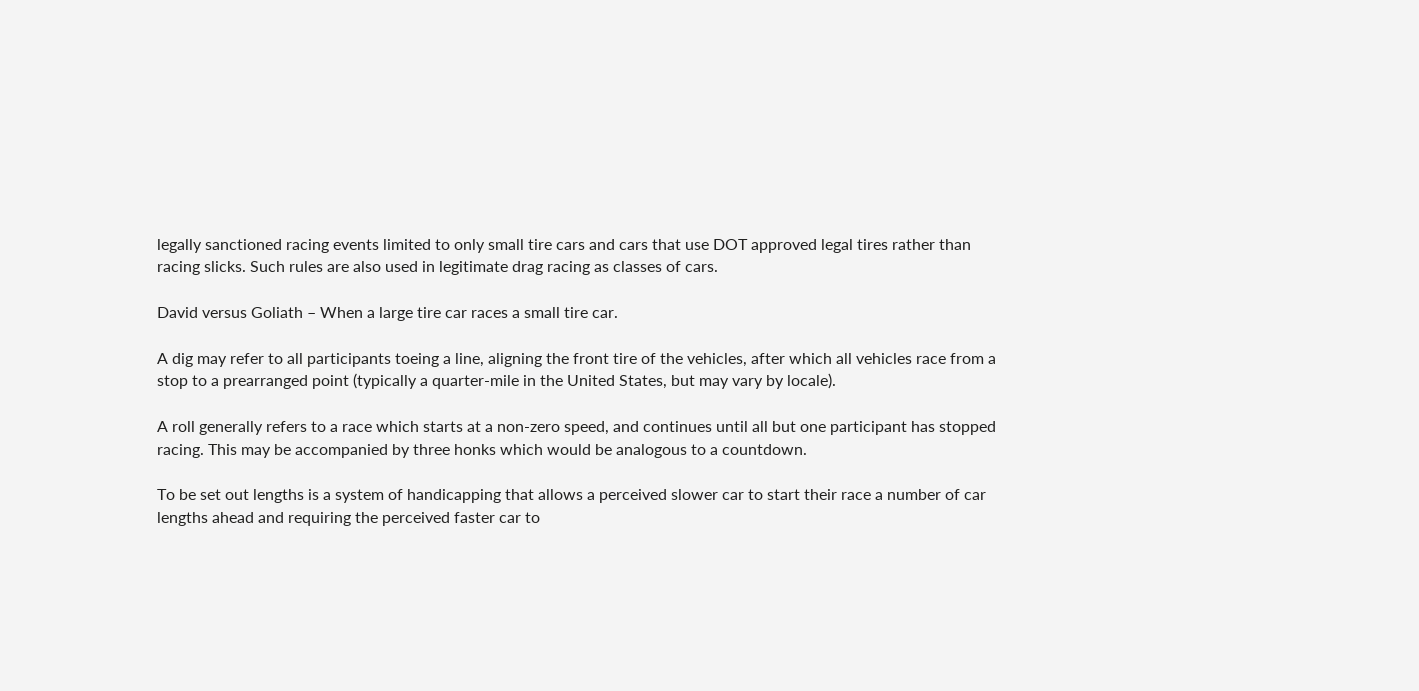legally sanctioned racing events limited to only small tire cars and cars that use DOT approved legal tires rather than racing slicks. Such rules are also used in legitimate drag racing as classes of cars.

David versus Goliath – When a large tire car races a small tire car.

A dig may refer to all participants toeing a line, aligning the front tire of the vehicles, after which all vehicles race from a stop to a prearranged point (typically a quarter-mile in the United States, but may vary by locale).

A roll generally refers to a race which starts at a non-zero speed, and continues until all but one participant has stopped racing. This may be accompanied by three honks which would be analogous to a countdown.

To be set out lengths is a system of handicapping that allows a perceived slower car to start their race a number of car lengths ahead and requiring the perceived faster car to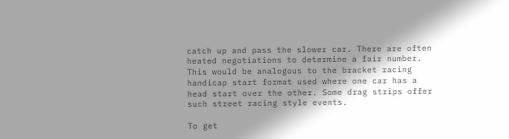catch up and pass the slower car. There are often heated negotiations to determine a fair number. This would be analogous to the bracket racing handicap start format used where one car has a head start over the other. Some drag strips offer such street racing style events.

To get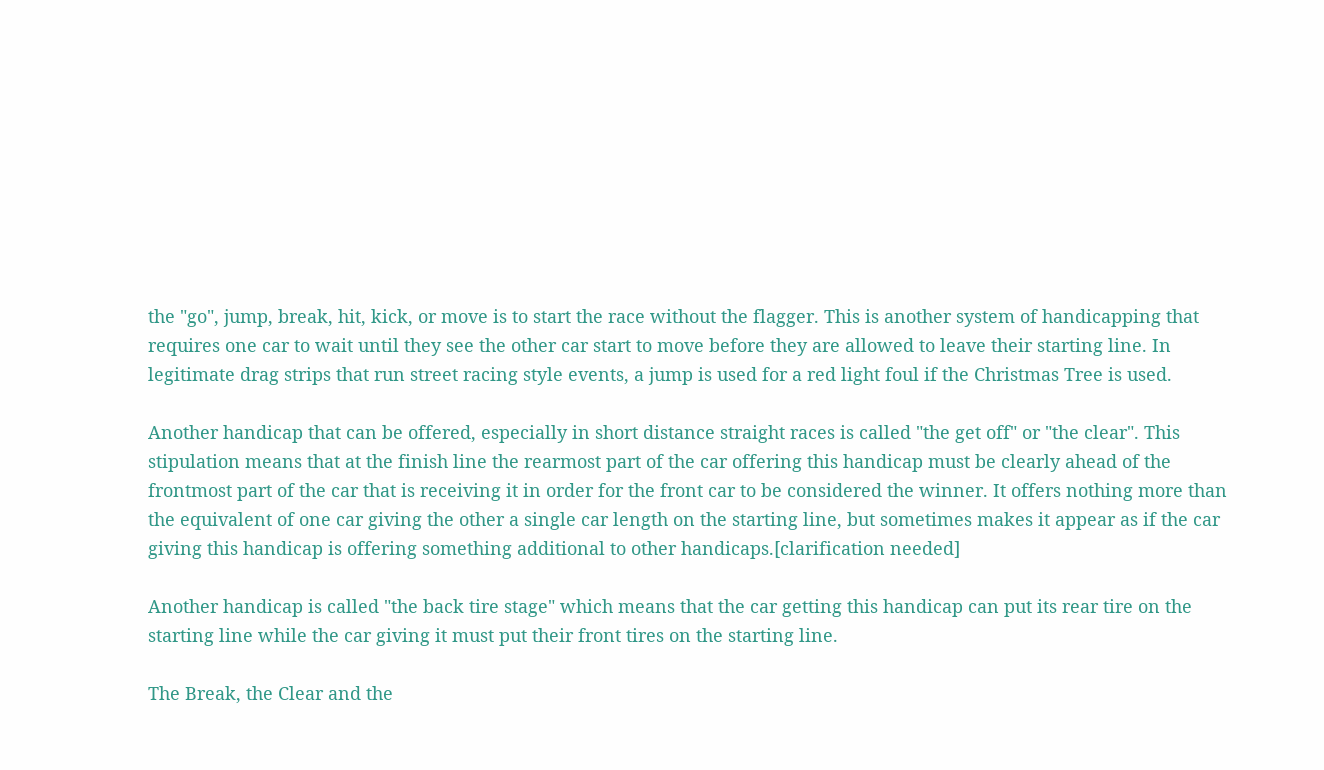the "go", jump, break, hit, kick, or move is to start the race without the flagger. This is another system of handicapping that requires one car to wait until they see the other car start to move before they are allowed to leave their starting line. In legitimate drag strips that run street racing style events, a jump is used for a red light foul if the Christmas Tree is used.

Another handicap that can be offered, especially in short distance straight races is called "the get off" or "the clear". This stipulation means that at the finish line the rearmost part of the car offering this handicap must be clearly ahead of the frontmost part of the car that is receiving it in order for the front car to be considered the winner. It offers nothing more than the equivalent of one car giving the other a single car length on the starting line, but sometimes makes it appear as if the car giving this handicap is offering something additional to other handicaps.[clarification needed]

Another handicap is called "the back tire stage" which means that the car getting this handicap can put its rear tire on the starting line while the car giving it must put their front tires on the starting line.

The Break, the Clear and the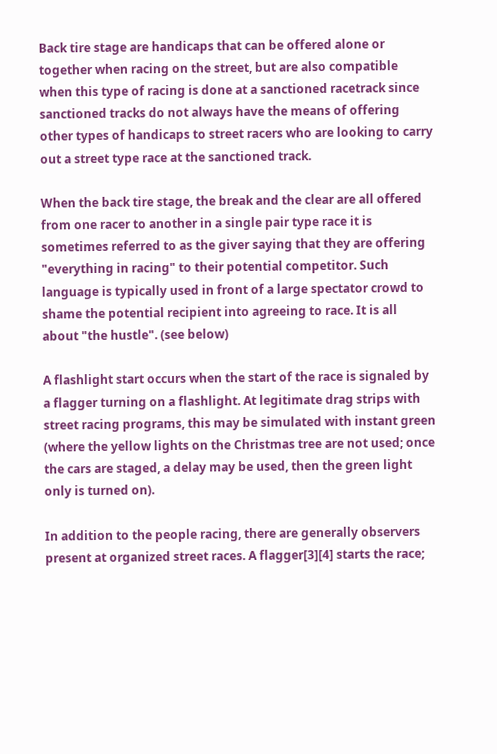Back tire stage are handicaps that can be offered alone or together when racing on the street, but are also compatible when this type of racing is done at a sanctioned racetrack since sanctioned tracks do not always have the means of offering other types of handicaps to street racers who are looking to carry out a street type race at the sanctioned track.

When the back tire stage, the break and the clear are all offered from one racer to another in a single pair type race it is sometimes referred to as the giver saying that they are offering "everything in racing" to their potential competitor. Such language is typically used in front of a large spectator crowd to shame the potential recipient into agreeing to race. It is all about "the hustle". (see below)

A flashlight start occurs when the start of the race is signaled by a flagger turning on a flashlight. At legitimate drag strips with street racing programs, this may be simulated with instant green (where the yellow lights on the Christmas tree are not used; once the cars are staged, a delay may be used, then the green light only is turned on).

In addition to the people racing, there are generally observers present at organized street races. A flagger[3][4] starts the race;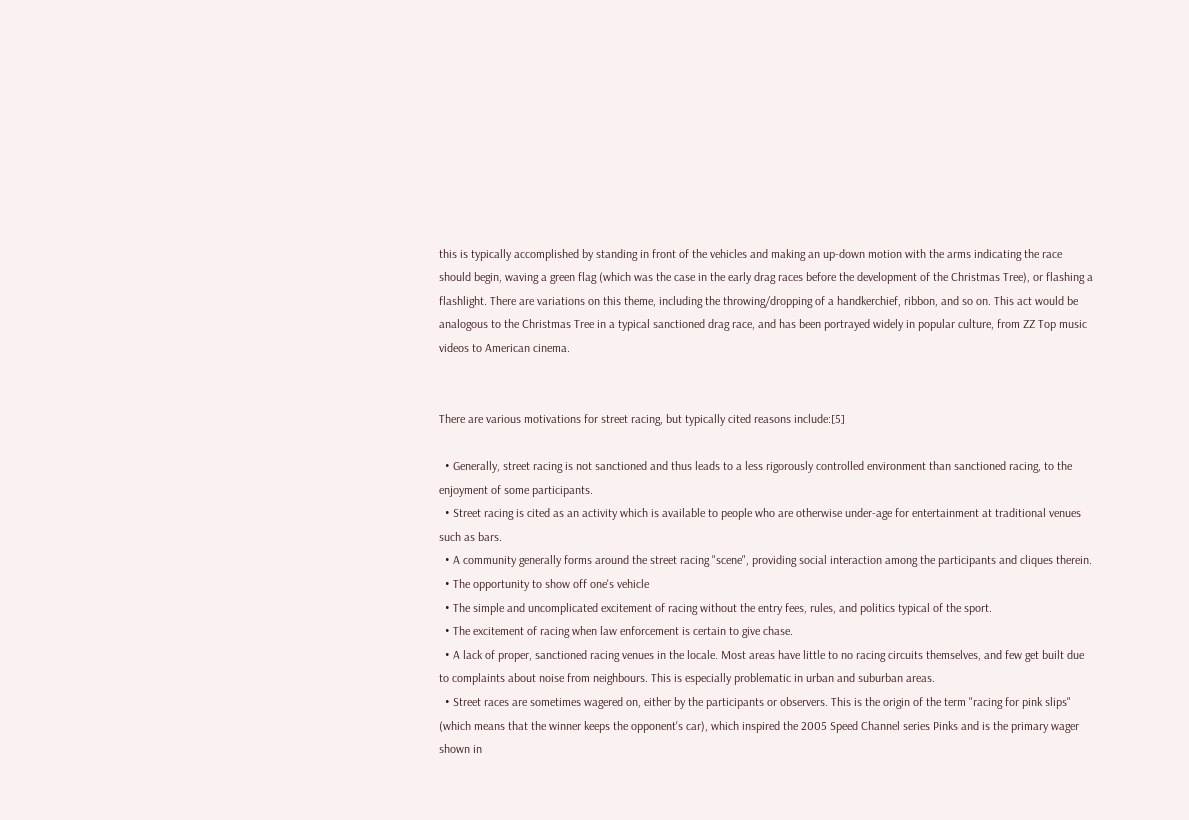this is typically accomplished by standing in front of the vehicles and making an up-down motion with the arms indicating the race should begin, waving a green flag (which was the case in the early drag races before the development of the Christmas Tree), or flashing a flashlight. There are variations on this theme, including the throwing/dropping of a handkerchief, ribbon, and so on. This act would be analogous to the Christmas Tree in a typical sanctioned drag race, and has been portrayed widely in popular culture, from ZZ Top music videos to American cinema.


There are various motivations for street racing, but typically cited reasons include:[5]

  • Generally, street racing is not sanctioned and thus leads to a less rigorously controlled environment than sanctioned racing, to the enjoyment of some participants.
  • Street racing is cited as an activity which is available to people who are otherwise under-age for entertainment at traditional venues such as bars.
  • A community generally forms around the street racing "scene", providing social interaction among the participants and cliques therein.
  • The opportunity to show off one's vehicle
  • The simple and uncomplicated excitement of racing without the entry fees, rules, and politics typical of the sport.
  • The excitement of racing when law enforcement is certain to give chase.
  • A lack of proper, sanctioned racing venues in the locale. Most areas have little to no racing circuits themselves, and few get built due to complaints about noise from neighbours. This is especially problematic in urban and suburban areas.
  • Street races are sometimes wagered on, either by the participants or observers. This is the origin of the term "racing for pink slips" (which means that the winner keeps the opponent's car), which inspired the 2005 Speed Channel series Pinks and is the primary wager shown in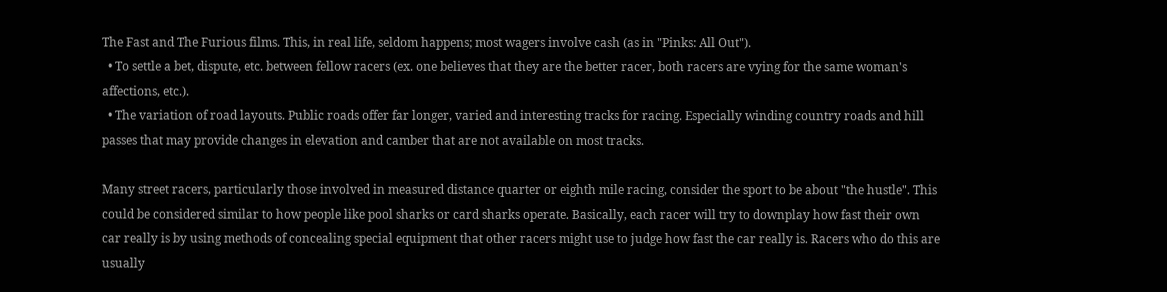The Fast and The Furious films. This, in real life, seldom happens; most wagers involve cash (as in "Pinks: All Out").
  • To settle a bet, dispute, etc. between fellow racers (ex. one believes that they are the better racer, both racers are vying for the same woman's affections, etc.).
  • The variation of road layouts. Public roads offer far longer, varied and interesting tracks for racing. Especially winding country roads and hill passes that may provide changes in elevation and camber that are not available on most tracks.

Many street racers, particularly those involved in measured distance quarter or eighth mile racing, consider the sport to be about "the hustle". This could be considered similar to how people like pool sharks or card sharks operate. Basically, each racer will try to downplay how fast their own car really is by using methods of concealing special equipment that other racers might use to judge how fast the car really is. Racers who do this are usually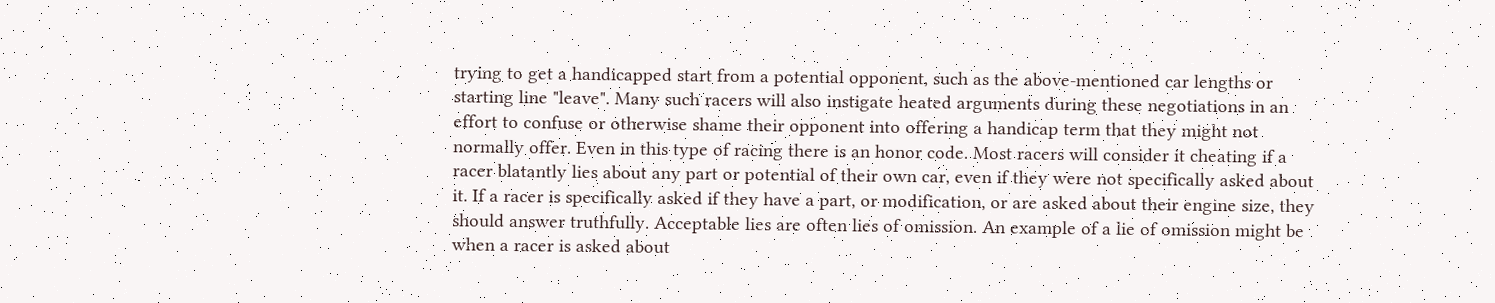trying to get a handicapped start from a potential opponent, such as the above-mentioned car lengths or starting line "leave". Many such racers will also instigate heated arguments during these negotiations in an effort to confuse or otherwise shame their opponent into offering a handicap term that they might not normally offer. Even in this type of racing there is an honor code. Most racers will consider it cheating if a racer blatantly lies about any part or potential of their own car, even if they were not specifically asked about it. If a racer is specifically asked if they have a part, or modification, or are asked about their engine size, they should answer truthfully. Acceptable lies are often lies of omission. An example of a lie of omission might be when a racer is asked about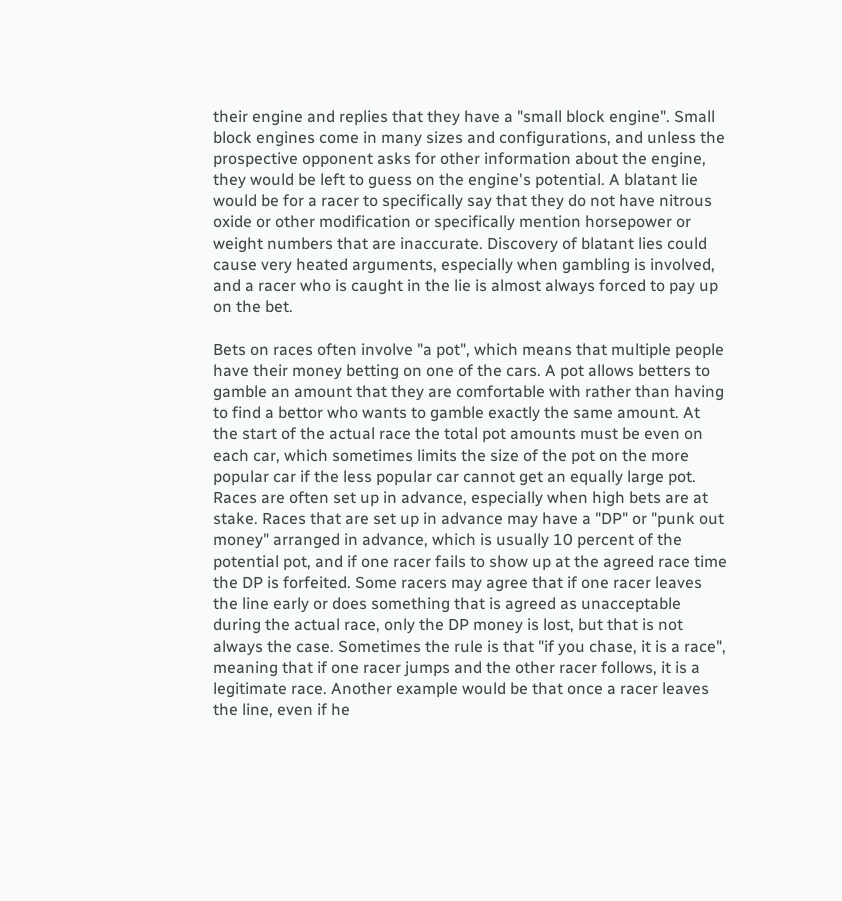their engine and replies that they have a "small block engine". Small block engines come in many sizes and configurations, and unless the prospective opponent asks for other information about the engine, they would be left to guess on the engine's potential. A blatant lie would be for a racer to specifically say that they do not have nitrous oxide or other modification or specifically mention horsepower or weight numbers that are inaccurate. Discovery of blatant lies could cause very heated arguments, especially when gambling is involved, and a racer who is caught in the lie is almost always forced to pay up on the bet.

Bets on races often involve "a pot", which means that multiple people have their money betting on one of the cars. A pot allows betters to gamble an amount that they are comfortable with rather than having to find a bettor who wants to gamble exactly the same amount. At the start of the actual race the total pot amounts must be even on each car, which sometimes limits the size of the pot on the more popular car if the less popular car cannot get an equally large pot. Races are often set up in advance, especially when high bets are at stake. Races that are set up in advance may have a "DP" or "punk out money" arranged in advance, which is usually 10 percent of the potential pot, and if one racer fails to show up at the agreed race time the DP is forfeited. Some racers may agree that if one racer leaves the line early or does something that is agreed as unacceptable during the actual race, only the DP money is lost, but that is not always the case. Sometimes the rule is that "if you chase, it is a race", meaning that if one racer jumps and the other racer follows, it is a legitimate race. Another example would be that once a racer leaves the line, even if he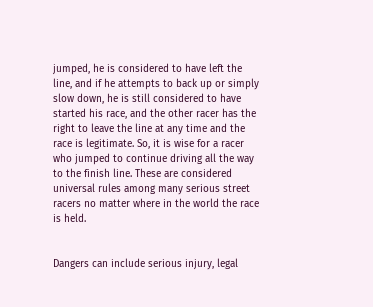jumped, he is considered to have left the line, and if he attempts to back up or simply slow down, he is still considered to have started his race, and the other racer has the right to leave the line at any time and the race is legitimate. So, it is wise for a racer who jumped to continue driving all the way to the finish line. These are considered universal rules among many serious street racers no matter where in the world the race is held.


Dangers can include serious injury, legal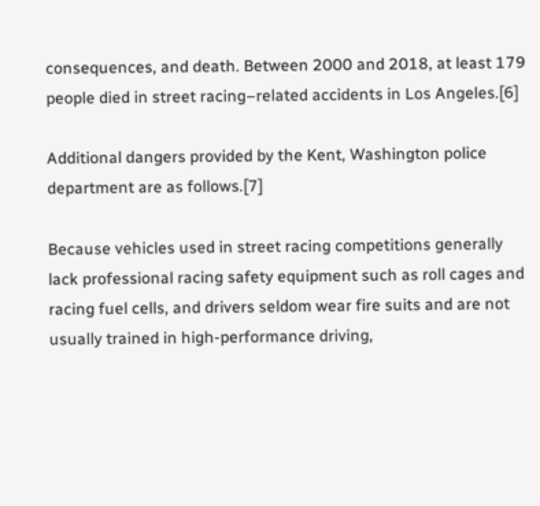consequences, and death. Between 2000 and 2018, at least 179 people died in street racing–related accidents in Los Angeles.[6]

Additional dangers provided by the Kent, Washington police department are as follows.[7]

Because vehicles used in street racing competitions generally lack professional racing safety equipment such as roll cages and racing fuel cells, and drivers seldom wear fire suits and are not usually trained in high-performance driving,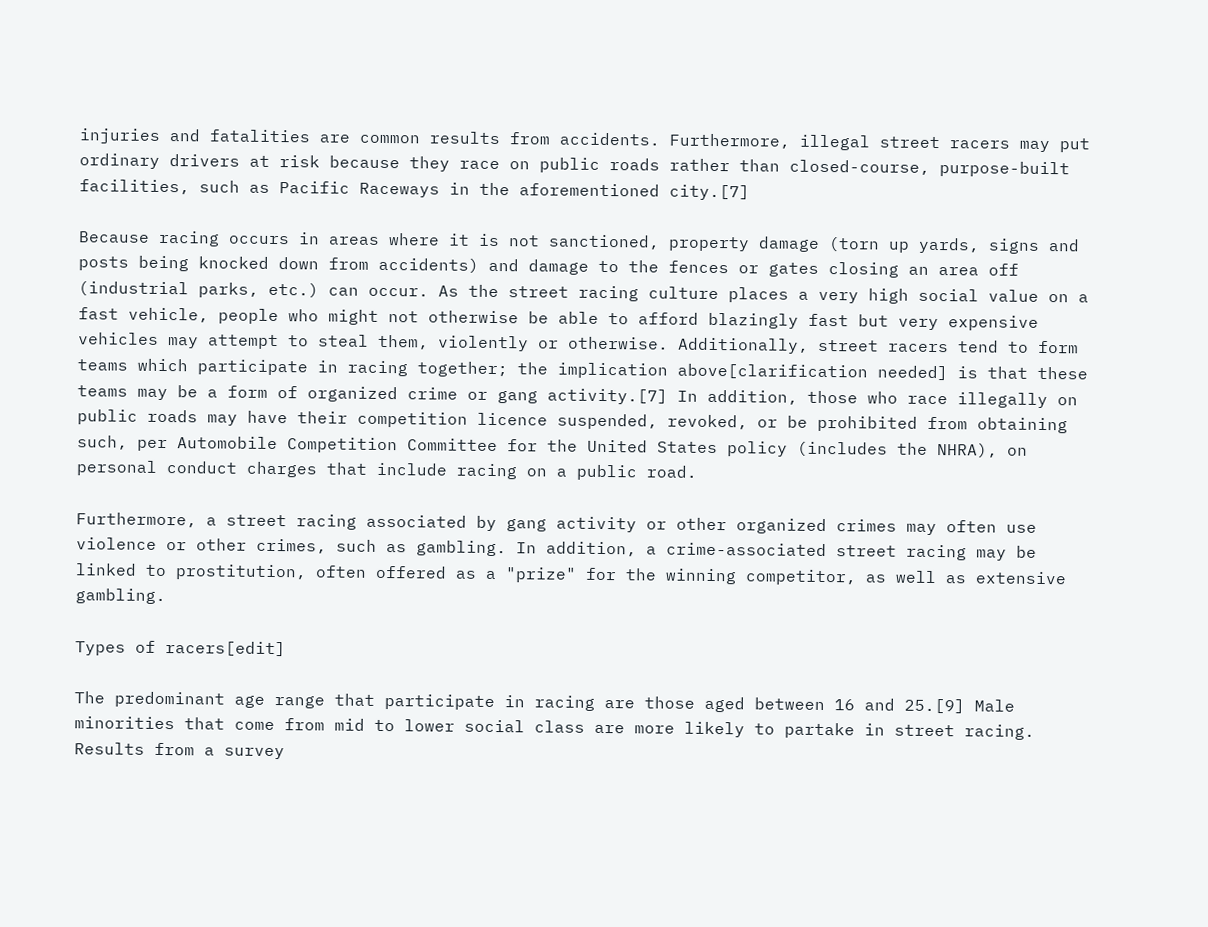injuries and fatalities are common results from accidents. Furthermore, illegal street racers may put ordinary drivers at risk because they race on public roads rather than closed-course, purpose-built facilities, such as Pacific Raceways in the aforementioned city.[7]

Because racing occurs in areas where it is not sanctioned, property damage (torn up yards, signs and posts being knocked down from accidents) and damage to the fences or gates closing an area off (industrial parks, etc.) can occur. As the street racing culture places a very high social value on a fast vehicle, people who might not otherwise be able to afford blazingly fast but very expensive vehicles may attempt to steal them, violently or otherwise. Additionally, street racers tend to form teams which participate in racing together; the implication above[clarification needed] is that these teams may be a form of organized crime or gang activity.[7] In addition, those who race illegally on public roads may have their competition licence suspended, revoked, or be prohibited from obtaining such, per Automobile Competition Committee for the United States policy (includes the NHRA), on personal conduct charges that include racing on a public road.

Furthermore, a street racing associated by gang activity or other organized crimes may often use violence or other crimes, such as gambling. In addition, a crime-associated street racing may be linked to prostitution, often offered as a "prize" for the winning competitor, as well as extensive gambling.

Types of racers[edit]

The predominant age range that participate in racing are those aged between 16 and 25.[9] Male minorities that come from mid to lower social class are more likely to partake in street racing. Results from a survey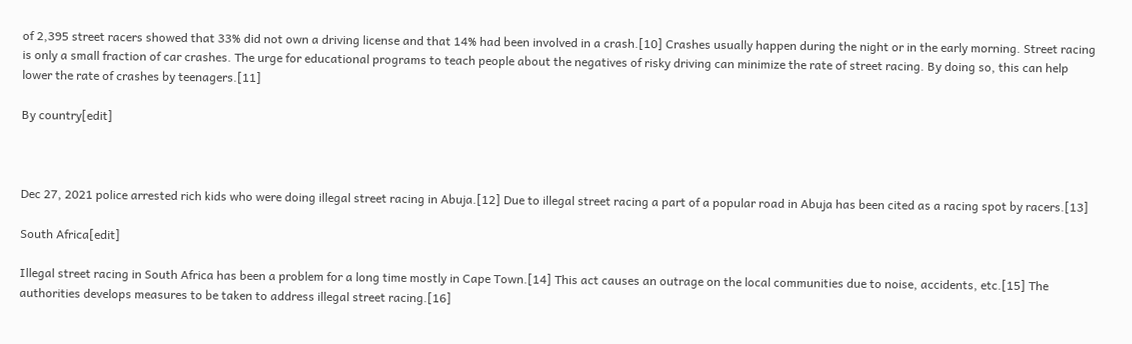of 2,395 street racers showed that 33% did not own a driving license and that 14% had been involved in a crash.[10] Crashes usually happen during the night or in the early morning. Street racing is only a small fraction of car crashes. The urge for educational programs to teach people about the negatives of risky driving can minimize the rate of street racing. By doing so, this can help lower the rate of crashes by teenagers.[11]

By country[edit]



Dec 27, 2021 police arrested rich kids who were doing illegal street racing in Abuja.[12] Due to illegal street racing a part of a popular road in Abuja has been cited as a racing spot by racers.[13]

South Africa[edit]

Illegal street racing in South Africa has been a problem for a long time mostly in Cape Town.[14] This act causes an outrage on the local communities due to noise, accidents, etc.[15] The authorities develops measures to be taken to address illegal street racing.[16]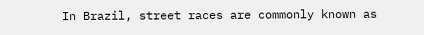In Brazil, street races are commonly known as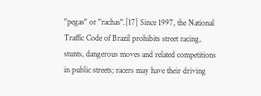"pegas" or "rachas".[17] Since 1997, the National Traffic Code of Brazil prohibits street racing, stunts, dangerous moves and related competitions in public streets; racers may have their driving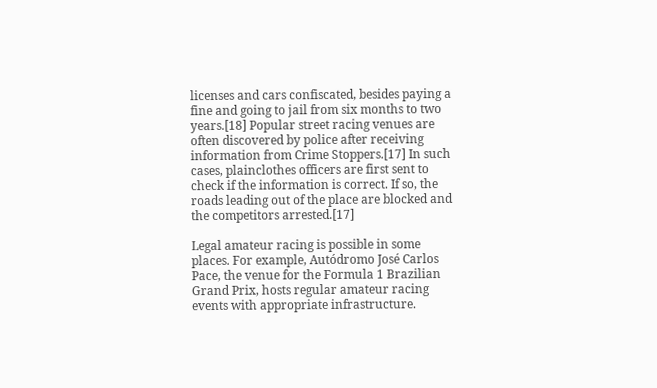licenses and cars confiscated, besides paying a fine and going to jail from six months to two years.[18] Popular street racing venues are often discovered by police after receiving information from Crime Stoppers.[17] In such cases, plainclothes officers are first sent to check if the information is correct. If so, the roads leading out of the place are blocked and the competitors arrested.[17]

Legal amateur racing is possible in some places. For example, Autódromo José Carlos Pace, the venue for the Formula 1 Brazilian Grand Prix, hosts regular amateur racing events with appropriate infrastructure.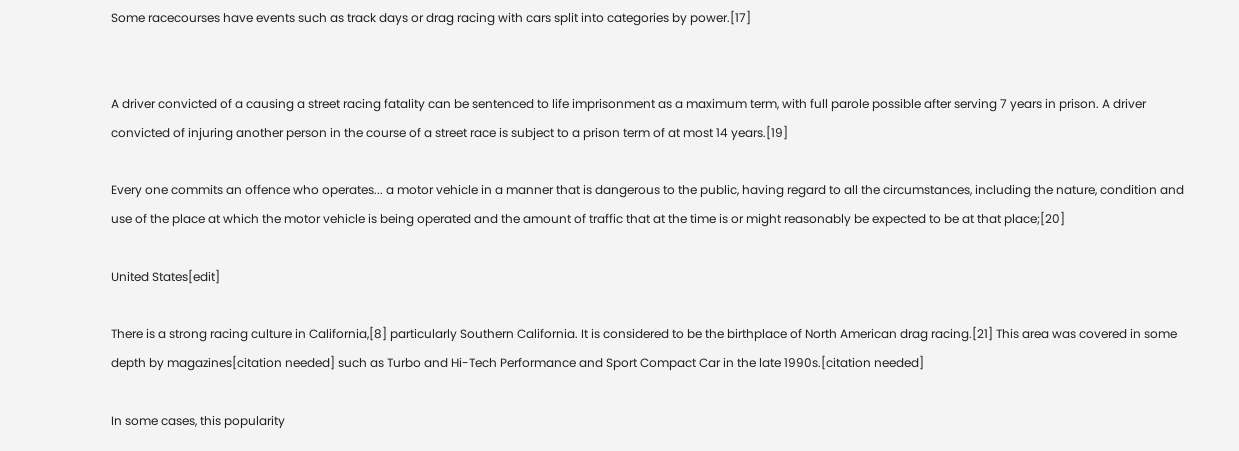Some racecourses have events such as track days or drag racing with cars split into categories by power.[17]


A driver convicted of a causing a street racing fatality can be sentenced to life imprisonment as a maximum term, with full parole possible after serving 7 years in prison. A driver convicted of injuring another person in the course of a street race is subject to a prison term of at most 14 years.[19]

Every one commits an offence who operates... a motor vehicle in a manner that is dangerous to the public, having regard to all the circumstances, including the nature, condition and use of the place at which the motor vehicle is being operated and the amount of traffic that at the time is or might reasonably be expected to be at that place;[20]

United States[edit]

There is a strong racing culture in California,[8] particularly Southern California. It is considered to be the birthplace of North American drag racing.[21] This area was covered in some depth by magazines[citation needed] such as Turbo and Hi-Tech Performance and Sport Compact Car in the late 1990s.[citation needed]

In some cases, this popularity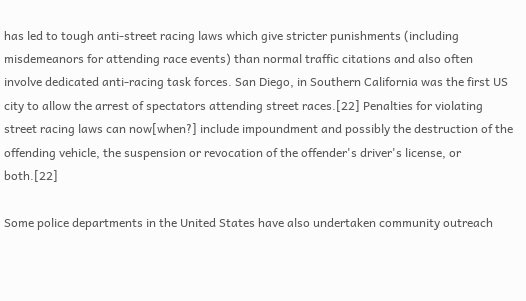has led to tough anti-street racing laws which give stricter punishments (including misdemeanors for attending race events) than normal traffic citations and also often involve dedicated anti-racing task forces. San Diego, in Southern California was the first US city to allow the arrest of spectators attending street races.[22] Penalties for violating street racing laws can now[when?] include impoundment and possibly the destruction of the offending vehicle, the suspension or revocation of the offender's driver's license, or both.[22]

Some police departments in the United States have also undertaken community outreach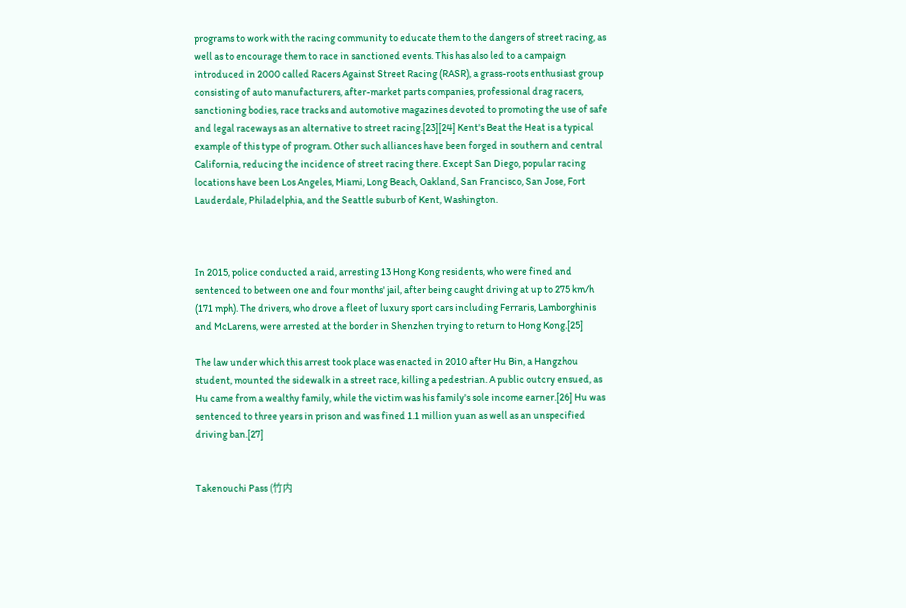programs to work with the racing community to educate them to the dangers of street racing, as well as to encourage them to race in sanctioned events. This has also led to a campaign introduced in 2000 called Racers Against Street Racing (RASR), a grass-roots enthusiast group consisting of auto manufacturers, after-market parts companies, professional drag racers, sanctioning bodies, race tracks and automotive magazines devoted to promoting the use of safe and legal raceways as an alternative to street racing.[23][24] Kent's Beat the Heat is a typical example of this type of program. Other such alliances have been forged in southern and central California, reducing the incidence of street racing there. Except San Diego, popular racing locations have been Los Angeles, Miami, Long Beach, Oakland, San Francisco, San Jose, Fort Lauderdale, Philadelphia, and the Seattle suburb of Kent, Washington.



In 2015, police conducted a raid, arresting 13 Hong Kong residents, who were fined and sentenced to between one and four months' jail, after being caught driving at up to 275 km/h (171 mph). The drivers, who drove a fleet of luxury sport cars including Ferraris, Lamborghinis and McLarens, were arrested at the border in Shenzhen trying to return to Hong Kong.[25]

The law under which this arrest took place was enacted in 2010 after Hu Bin, a Hangzhou student, mounted the sidewalk in a street race, killing a pedestrian. A public outcry ensued, as Hu came from a wealthy family, while the victim was his family's sole income earner.[26] Hu was sentenced to three years in prison and was fined 1.1 million yuan as well as an unspecified driving ban.[27]


Takenouchi Pass (竹内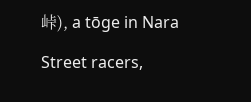峠), a tōge in Nara

Street racers,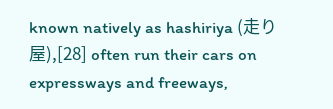known natively as hashiriya (走り屋),[28] often run their cars on expressways and freeways,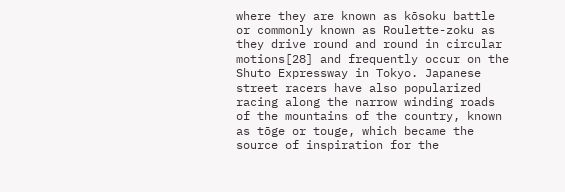where they are known as kōsoku battle or commonly known as Roulette-zoku as they drive round and round in circular motions[28] and frequently occur on the Shuto Expressway in Tokyo. Japanese street racers have also popularized racing along the narrow winding roads of the mountains of the country, known as tōge or touge, which became the source of inspiration for the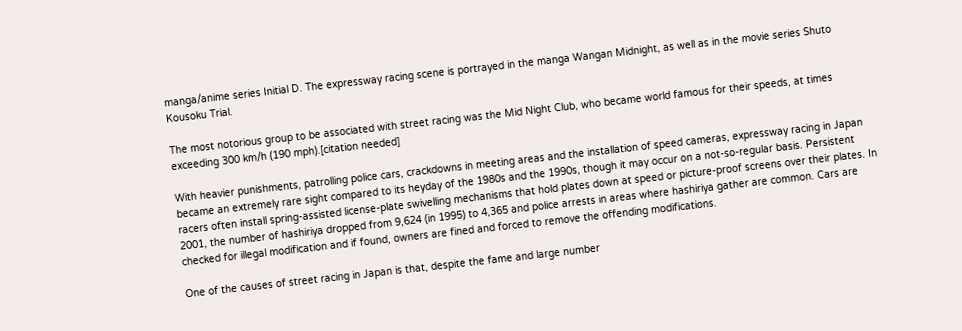manga/anime series Initial D. The expressway racing scene is portrayed in the manga Wangan Midnight, as well as in the movie series Shuto Kousoku Trial.

The most notorious group to be associated with street racing was the Mid Night Club, who became world famous for their speeds, at times exceeding 300 km/h (190 mph).[citation needed]

With heavier punishments, patrolling police cars, crackdowns in meeting areas and the installation of speed cameras, expressway racing in Japan became an extremely rare sight compared to its heyday of the 1980s and the 1990s, though it may occur on a not-so-regular basis. Persistent racers often install spring-assisted license-plate swivelling mechanisms that hold plates down at speed or picture-proof screens over their plates. In 2001, the number of hashiriya dropped from 9,624 (in 1995) to 4,365 and police arrests in areas where hashiriya gather are common. Cars are checked for illegal modification and if found, owners are fined and forced to remove the offending modifications.

One of the causes of street racing in Japan is that, despite the fame and large number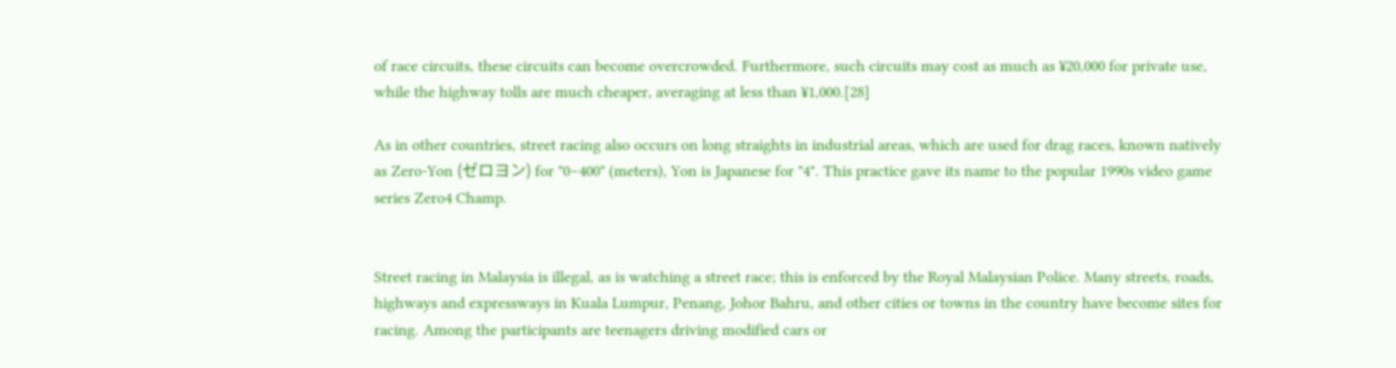of race circuits, these circuits can become overcrowded. Furthermore, such circuits may cost as much as ¥20,000 for private use, while the highway tolls are much cheaper, averaging at less than ¥1,000.[28]

As in other countries, street racing also occurs on long straights in industrial areas, which are used for drag races, known natively as Zero-Yon (ゼロヨン) for "0–400" (meters), Yon is Japanese for "4". This practice gave its name to the popular 1990s video game series Zero4 Champ.


Street racing in Malaysia is illegal, as is watching a street race; this is enforced by the Royal Malaysian Police. Many streets, roads, highways and expressways in Kuala Lumpur, Penang, Johor Bahru, and other cities or towns in the country have become sites for racing. Among the participants are teenagers driving modified cars or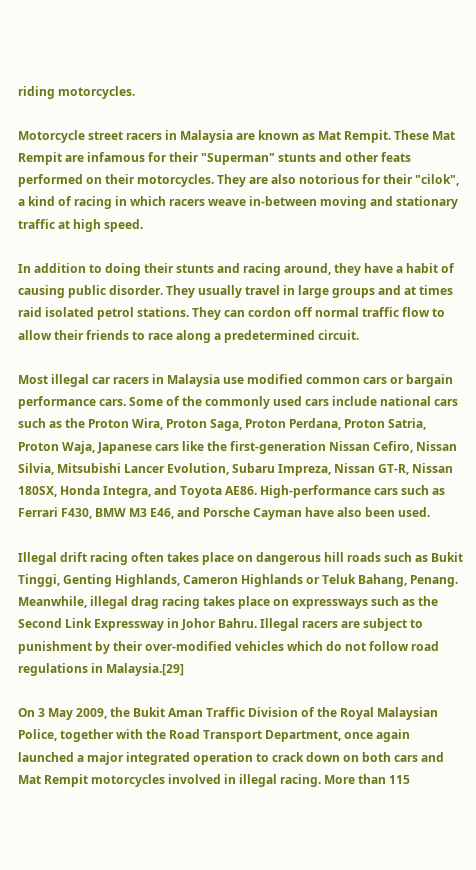riding motorcycles.

Motorcycle street racers in Malaysia are known as Mat Rempit. These Mat Rempit are infamous for their "Superman" stunts and other feats performed on their motorcycles. They are also notorious for their "cilok", a kind of racing in which racers weave in-between moving and stationary traffic at high speed.

In addition to doing their stunts and racing around, they have a habit of causing public disorder. They usually travel in large groups and at times raid isolated petrol stations. They can cordon off normal traffic flow to allow their friends to race along a predetermined circuit.

Most illegal car racers in Malaysia use modified common cars or bargain performance cars. Some of the commonly used cars include national cars such as the Proton Wira, Proton Saga, Proton Perdana, Proton Satria, Proton Waja, Japanese cars like the first-generation Nissan Cefiro, Nissan Silvia, Mitsubishi Lancer Evolution, Subaru Impreza, Nissan GT-R, Nissan 180SX, Honda Integra, and Toyota AE86. High-performance cars such as Ferrari F430, BMW M3 E46, and Porsche Cayman have also been used.

Illegal drift racing often takes place on dangerous hill roads such as Bukit Tinggi, Genting Highlands, Cameron Highlands or Teluk Bahang, Penang. Meanwhile, illegal drag racing takes place on expressways such as the Second Link Expressway in Johor Bahru. Illegal racers are subject to punishment by their over-modified vehicles which do not follow road regulations in Malaysia.[29]

On 3 May 2009, the Bukit Aman Traffic Division of the Royal Malaysian Police, together with the Road Transport Department, once again launched a major integrated operation to crack down on both cars and Mat Rempit motorcycles involved in illegal racing. More than 115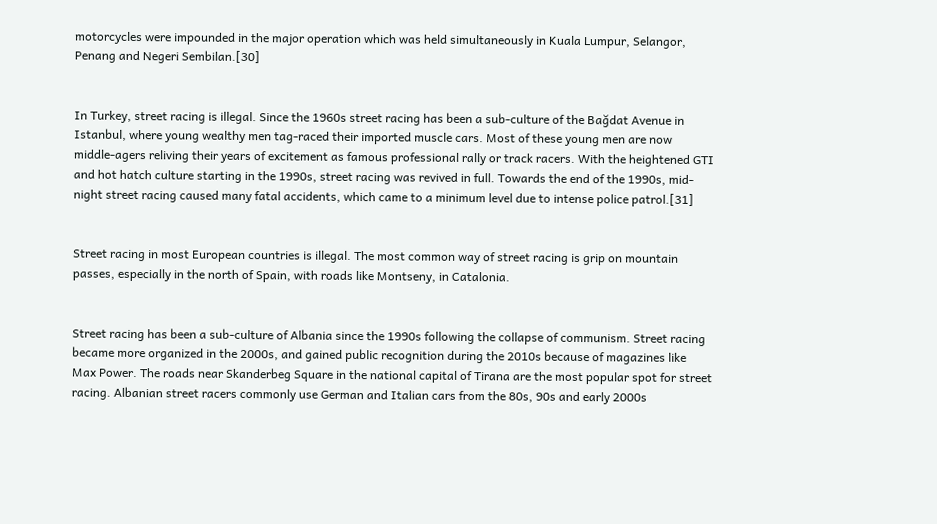motorcycles were impounded in the major operation which was held simultaneously in Kuala Lumpur, Selangor, Penang and Negeri Sembilan.[30]


In Turkey, street racing is illegal. Since the 1960s street racing has been a sub-culture of the Bağdat Avenue in Istanbul, where young wealthy men tag-raced their imported muscle cars. Most of these young men are now middle-agers reliving their years of excitement as famous professional rally or track racers. With the heightened GTI and hot hatch culture starting in the 1990s, street racing was revived in full. Towards the end of the 1990s, mid-night street racing caused many fatal accidents, which came to a minimum level due to intense police patrol.[31]


Street racing in most European countries is illegal. The most common way of street racing is grip on mountain passes, especially in the north of Spain, with roads like Montseny, in Catalonia.


Street racing has been a sub-culture of Albania since the 1990s following the collapse of communism. Street racing became more organized in the 2000s, and gained public recognition during the 2010s because of magazines like Max Power. The roads near Skanderbeg Square in the national capital of Tirana are the most popular spot for street racing. Albanian street racers commonly use German and Italian cars from the 80s, 90s and early 2000s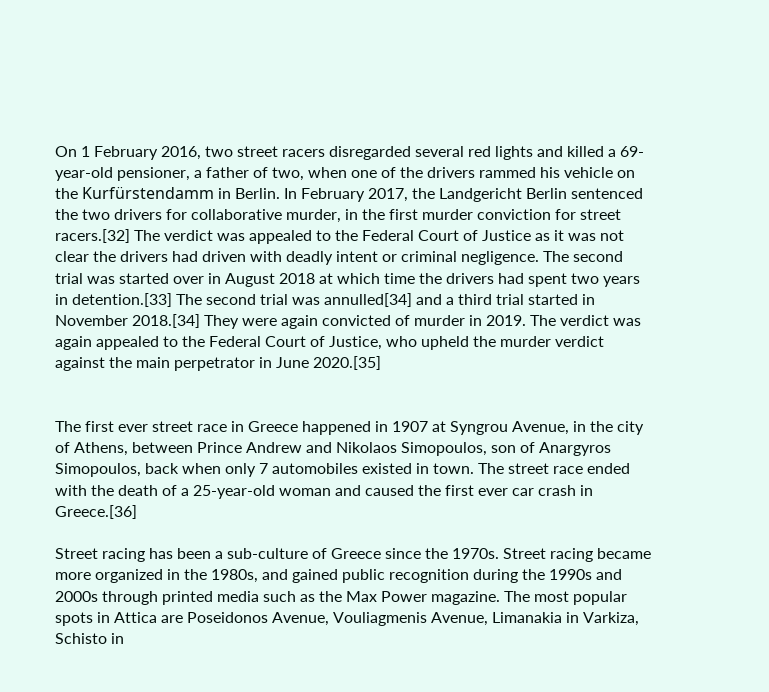On 1 February 2016, two street racers disregarded several red lights and killed a 69-year-old pensioner, a father of two, when one of the drivers rammed his vehicle on the Kurfürstendamm in Berlin. In February 2017, the Landgericht Berlin sentenced the two drivers for collaborative murder, in the first murder conviction for street racers.[32] The verdict was appealed to the Federal Court of Justice as it was not clear the drivers had driven with deadly intent or criminal negligence. The second trial was started over in August 2018 at which time the drivers had spent two years in detention.[33] The second trial was annulled[34] and a third trial started in November 2018.[34] They were again convicted of murder in 2019. The verdict was again appealed to the Federal Court of Justice, who upheld the murder verdict against the main perpetrator in June 2020.[35]


The first ever street race in Greece happened in 1907 at Syngrou Avenue, in the city of Athens, between Prince Andrew and Nikolaos Simopoulos, son of Anargyros Simopoulos, back when only 7 automobiles existed in town. The street race ended with the death of a 25-year-old woman and caused the first ever car crash in Greece.[36]

Street racing has been a sub-culture of Greece since the 1970s. Street racing became more organized in the 1980s, and gained public recognition during the 1990s and 2000s through printed media such as the Max Power magazine. The most popular spots in Attica are Poseidonos Avenue, Vouliagmenis Avenue, Limanakia in Varkiza, Schisto in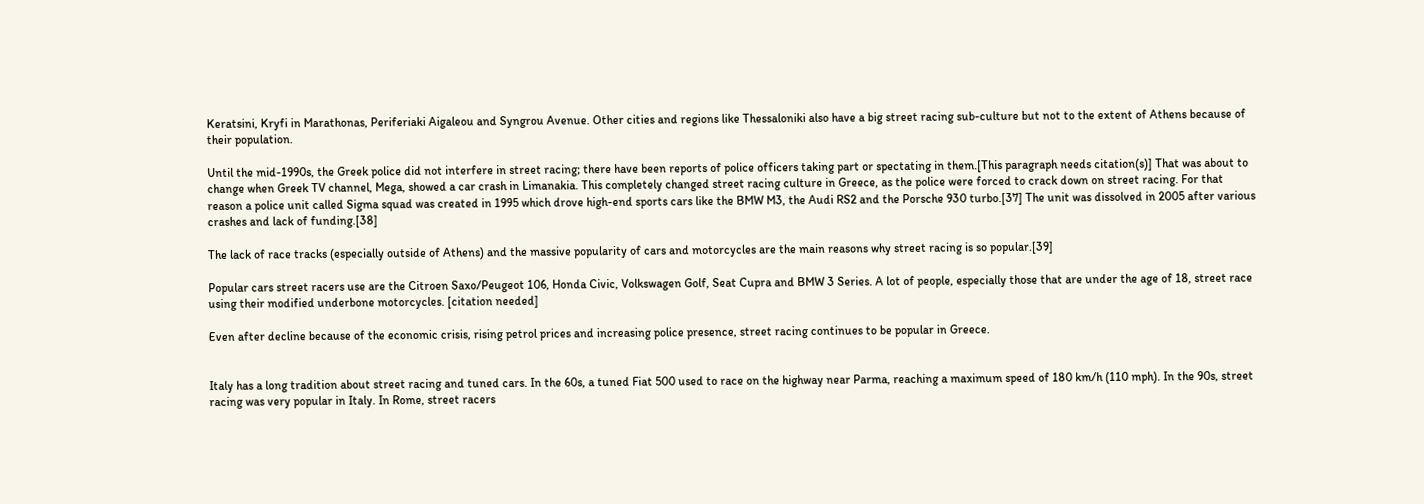Keratsini, Kryfi in Marathonas, Periferiaki Aigaleou and Syngrou Avenue. Other cities and regions like Thessaloniki also have a big street racing sub-culture but not to the extent of Athens because of their population.

Until the mid-1990s, the Greek police did not interfere in street racing; there have been reports of police officers taking part or spectating in them.[This paragraph needs citation(s)] That was about to change when Greek TV channel, Mega, showed a car crash in Limanakia. This completely changed street racing culture in Greece, as the police were forced to crack down on street racing. For that reason a police unit called Sigma squad was created in 1995 which drove high-end sports cars like the BMW M3, the Audi RS2 and the Porsche 930 turbo.[37] The unit was dissolved in 2005 after various crashes and lack of funding.[38]

The lack of race tracks (especially outside of Athens) and the massive popularity of cars and motorcycles are the main reasons why street racing is so popular.[39]

Popular cars street racers use are the Citroen Saxo/Peugeot 106, Honda Civic, Volkswagen Golf, Seat Cupra and BMW 3 Series. A lot of people, especially those that are under the age of 18, street race using their modified underbone motorcycles. [citation needed]

Even after decline because of the economic crisis, rising petrol prices and increasing police presence, street racing continues to be popular in Greece.


Italy has a long tradition about street racing and tuned cars. In the 60s, a tuned Fiat 500 used to race on the highway near Parma, reaching a maximum speed of 180 km/h (110 mph). In the 90s, street racing was very popular in Italy. In Rome, street racers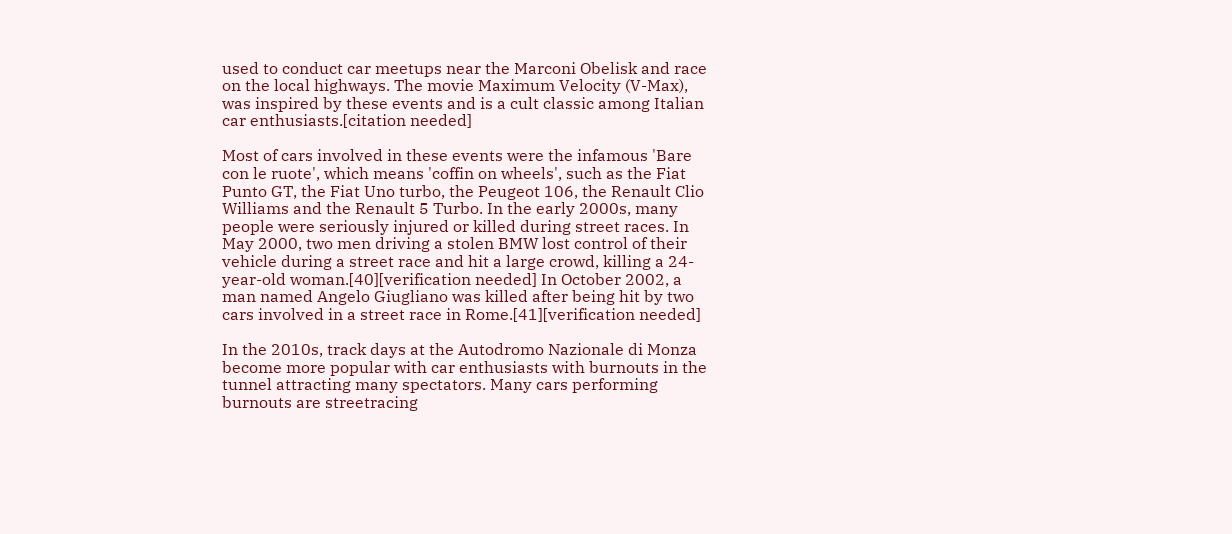used to conduct car meetups near the Marconi Obelisk and race on the local highways. The movie Maximum Velocity (V-Max), was inspired by these events and is a cult classic among Italian car enthusiasts.[citation needed]

Most of cars involved in these events were the infamous 'Bare con le ruote', which means 'coffin on wheels', such as the Fiat Punto GT, the Fiat Uno turbo, the Peugeot 106, the Renault Clio Williams and the Renault 5 Turbo. In the early 2000s, many people were seriously injured or killed during street races. In May 2000, two men driving a stolen BMW lost control of their vehicle during a street race and hit a large crowd, killing a 24-year-old woman.[40][verification needed] In October 2002, a man named Angelo Giugliano was killed after being hit by two cars involved in a street race in Rome.[41][verification needed]

In the 2010s, track days at the Autodromo Nazionale di Monza become more popular with car enthusiasts with burnouts in the tunnel attracting many spectators. Many cars performing burnouts are streetracing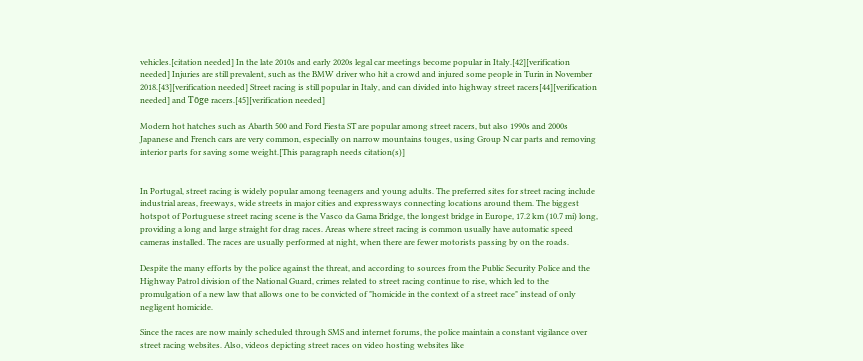vehicles.[citation needed] In the late 2010s and early 2020s legal car meetings become popular in Italy.[42][verification needed] Injuries are still prevalent, such as the BMW driver who hit a crowd and injured some people in Turin in November 2018.[43][verification needed] Street racing is still popular in Italy, and can divided into highway street racers[44][verification needed] and Tōge racers.[45][verification needed]

Modern hot hatches such as Abarth 500 and Ford Fiesta ST are popular among street racers, but also 1990s and 2000s Japanese and French cars are very common, especially on narrow mountains touges, using Group N car parts and removing interior parts for saving some weight.[This paragraph needs citation(s)]


In Portugal, street racing is widely popular among teenagers and young adults. The preferred sites for street racing include industrial areas, freeways, wide streets in major cities and expressways connecting locations around them. The biggest hotspot of Portuguese street racing scene is the Vasco da Gama Bridge, the longest bridge in Europe, 17.2 km (10.7 mi) long, providing a long and large straight for drag races. Areas where street racing is common usually have automatic speed cameras installed. The races are usually performed at night, when there are fewer motorists passing by on the roads.

Despite the many efforts by the police against the threat, and according to sources from the Public Security Police and the Highway Patrol division of the National Guard, crimes related to street racing continue to rise, which led to the promulgation of a new law that allows one to be convicted of "homicide in the context of a street race" instead of only negligent homicide.

Since the races are now mainly scheduled through SMS and internet forums, the police maintain a constant vigilance over street racing websites. Also, videos depicting street races on video hosting websites like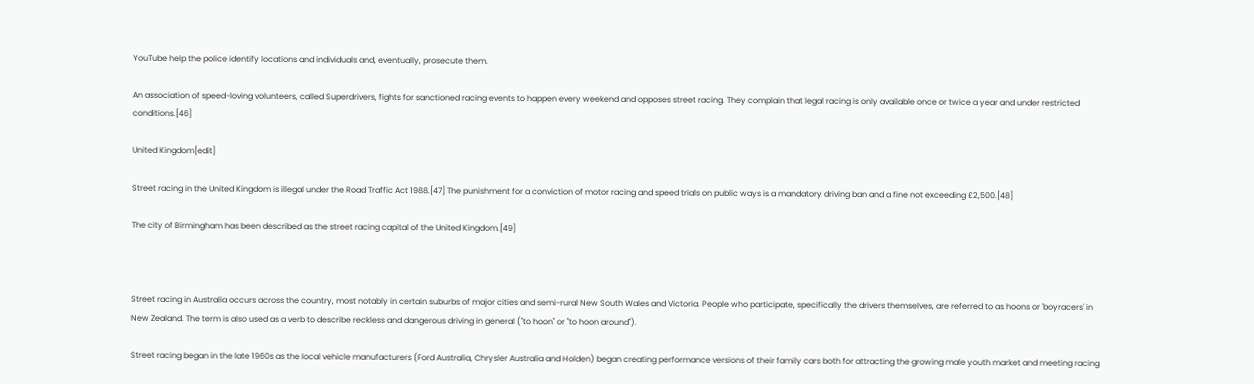YouTube help the police identify locations and individuals and, eventually, prosecute them.

An association of speed-loving volunteers, called Superdrivers, fights for sanctioned racing events to happen every weekend and opposes street racing. They complain that legal racing is only available once or twice a year and under restricted conditions.[46]

United Kingdom[edit]

Street racing in the United Kingdom is illegal under the Road Traffic Act 1988.[47] The punishment for a conviction of motor racing and speed trials on public ways is a mandatory driving ban and a fine not exceeding £2,500.[48]

The city of Birmingham has been described as the street racing capital of the United Kingdom.[49]



Street racing in Australia occurs across the country, most notably in certain suburbs of major cities and semi-rural New South Wales and Victoria. People who participate, specifically the drivers themselves, are referred to as hoons or 'boyracers' in New Zealand. The term is also used as a verb to describe reckless and dangerous driving in general ("to hoon" or "to hoon around").

Street racing began in the late 1960s as the local vehicle manufacturers (Ford Australia, Chrysler Australia and Holden) began creating performance versions of their family cars both for attracting the growing male youth market and meeting racing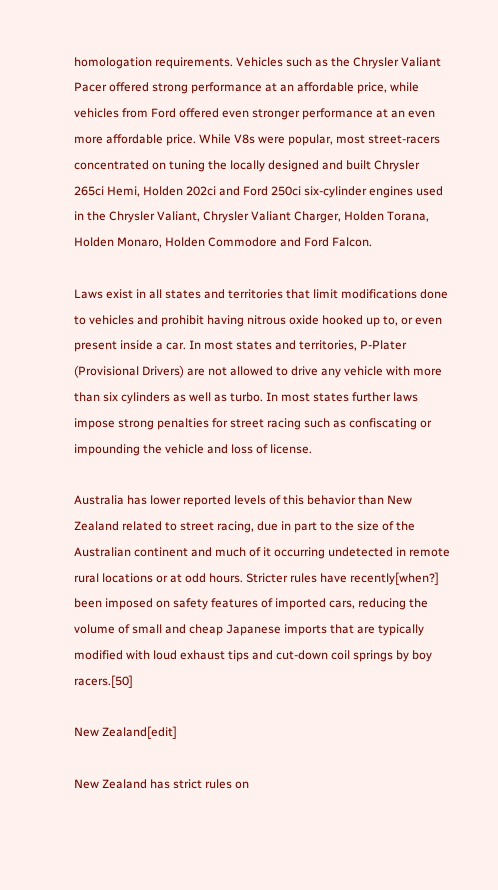homologation requirements. Vehicles such as the Chrysler Valiant Pacer offered strong performance at an affordable price, while vehicles from Ford offered even stronger performance at an even more affordable price. While V8s were popular, most street-racers concentrated on tuning the locally designed and built Chrysler 265ci Hemi, Holden 202ci and Ford 250ci six-cylinder engines used in the Chrysler Valiant, Chrysler Valiant Charger, Holden Torana, Holden Monaro, Holden Commodore and Ford Falcon.

Laws exist in all states and territories that limit modifications done to vehicles and prohibit having nitrous oxide hooked up to, or even present inside a car. In most states and territories, P-Plater (Provisional Drivers) are not allowed to drive any vehicle with more than six cylinders as well as turbo. In most states further laws impose strong penalties for street racing such as confiscating or impounding the vehicle and loss of license.

Australia has lower reported levels of this behavior than New Zealand related to street racing, due in part to the size of the Australian continent and much of it occurring undetected in remote rural locations or at odd hours. Stricter rules have recently[when?] been imposed on safety features of imported cars, reducing the volume of small and cheap Japanese imports that are typically modified with loud exhaust tips and cut-down coil springs by boy racers.[50]

New Zealand[edit]

New Zealand has strict rules on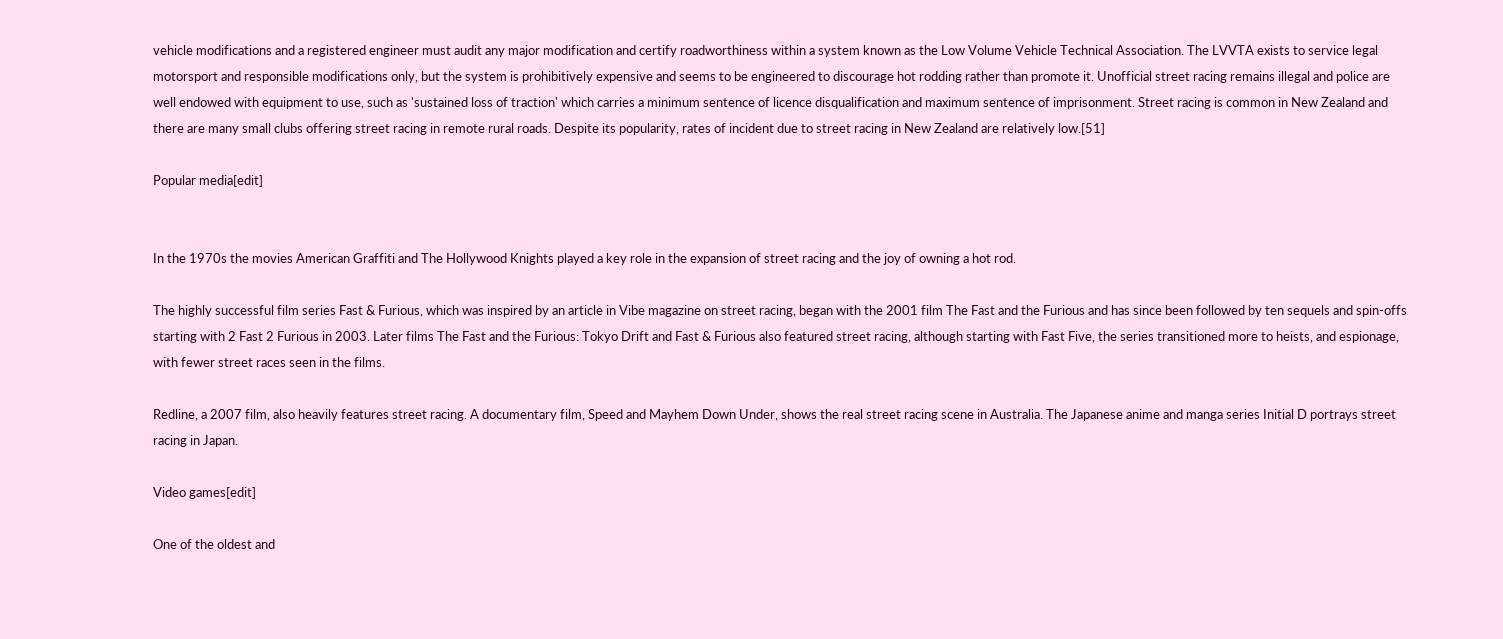vehicle modifications and a registered engineer must audit any major modification and certify roadworthiness within a system known as the Low Volume Vehicle Technical Association. The LVVTA exists to service legal motorsport and responsible modifications only, but the system is prohibitively expensive and seems to be engineered to discourage hot rodding rather than promote it. Unofficial street racing remains illegal and police are well endowed with equipment to use, such as 'sustained loss of traction' which carries a minimum sentence of licence disqualification and maximum sentence of imprisonment. Street racing is common in New Zealand and there are many small clubs offering street racing in remote rural roads. Despite its popularity, rates of incident due to street racing in New Zealand are relatively low.[51]

Popular media[edit]


In the 1970s the movies American Graffiti and The Hollywood Knights played a key role in the expansion of street racing and the joy of owning a hot rod.

The highly successful film series Fast & Furious, which was inspired by an article in Vibe magazine on street racing, began with the 2001 film The Fast and the Furious and has since been followed by ten sequels and spin-offs starting with 2 Fast 2 Furious in 2003. Later films The Fast and the Furious: Tokyo Drift and Fast & Furious also featured street racing, although starting with Fast Five, the series transitioned more to heists, and espionage, with fewer street races seen in the films.

Redline, a 2007 film, also heavily features street racing. A documentary film, Speed and Mayhem Down Under, shows the real street racing scene in Australia. The Japanese anime and manga series Initial D portrays street racing in Japan.

Video games[edit]

One of the oldest and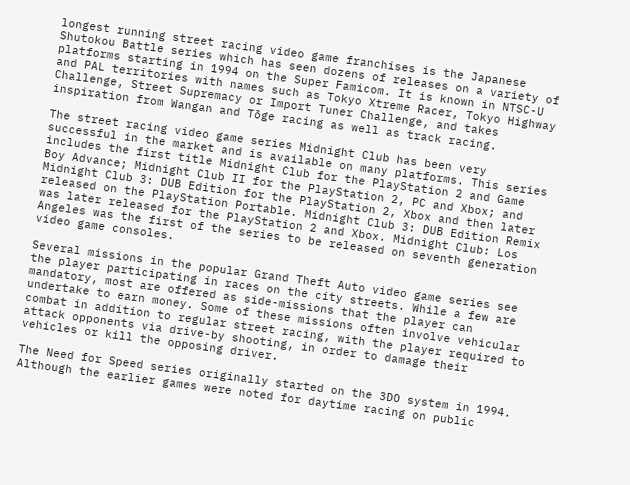longest running street racing video game franchises is the Japanese Shutokou Battle series which has seen dozens of releases on a variety of platforms starting in 1994 on the Super Famicom. It is known in NTSC-U and PAL territories with names such as Tokyo Xtreme Racer, Tokyo Highway Challenge, Street Supremacy or Import Tuner Challenge, and takes inspiration from Wangan and Tōge racing as well as track racing.

The street racing video game series Midnight Club has been very successful in the market and is available on many platforms. This series includes the first title Midnight Club for the PlayStation 2 and Game Boy Advance; Midnight Club II for the PlayStation 2, PC and Xbox; and Midnight Club 3: DUB Edition for the PlayStation 2, Xbox and then later released on the PlayStation Portable. Midnight Club 3: DUB Edition Remix was later released for the PlayStation 2 and Xbox. Midnight Club: Los Angeles was the first of the series to be released on seventh generation video game consoles.

Several missions in the popular Grand Theft Auto video game series see the player participating in races on the city streets. While a few are mandatory, most are offered as side-missions that the player can undertake to earn money. Some of these missions often involve vehicular combat in addition to regular street racing, with the player required to attack opponents via drive-by shooting, in order to damage their vehicles or kill the opposing driver.

The Need for Speed series originally started on the 3DO system in 1994. Although the earlier games were noted for daytime racing on public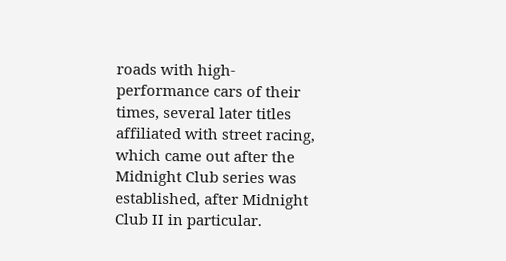roads with high-performance cars of their times, several later titles affiliated with street racing, which came out after the Midnight Club series was established, after Midnight Club II in particular.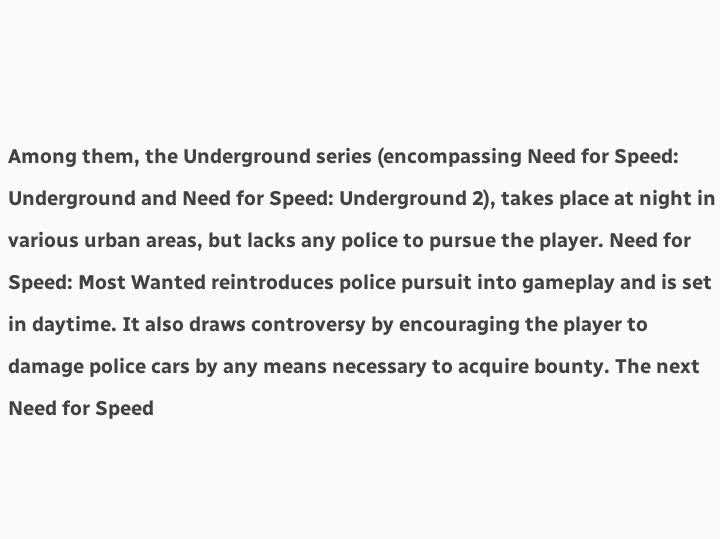Among them, the Underground series (encompassing Need for Speed: Underground and Need for Speed: Underground 2), takes place at night in various urban areas, but lacks any police to pursue the player. Need for Speed: Most Wanted reintroduces police pursuit into gameplay and is set in daytime. It also draws controversy by encouraging the player to damage police cars by any means necessary to acquire bounty. The next Need for Speed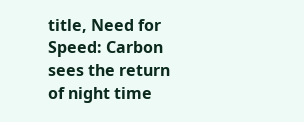title, Need for Speed: Carbon sees the return of night time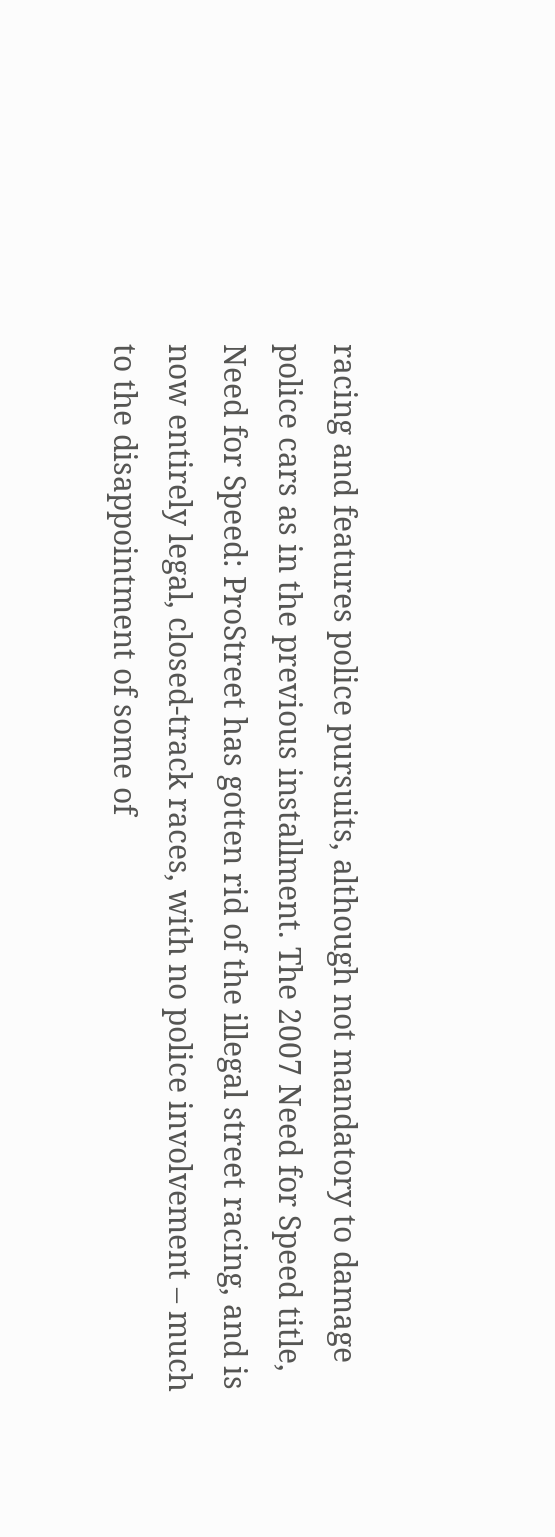racing and features police pursuits, although not mandatory to damage police cars as in the previous installment. The 2007 Need for Speed title, Need for Speed: ProStreet has gotten rid of the illegal street racing, and is now entirely legal, closed-track races, with no police involvement – much to the disappointment of some of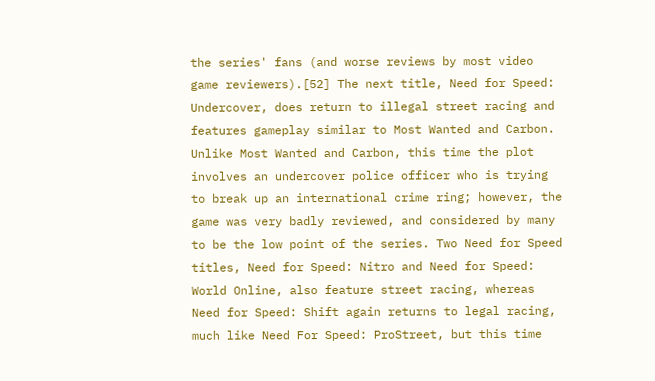the series' fans (and worse reviews by most video game reviewers).[52] The next title, Need for Speed: Undercover, does return to illegal street racing and features gameplay similar to Most Wanted and Carbon. Unlike Most Wanted and Carbon, this time the plot involves an undercover police officer who is trying to break up an international crime ring; however, the game was very badly reviewed, and considered by many to be the low point of the series. Two Need for Speed titles, Need for Speed: Nitro and Need for Speed: World Online, also feature street racing, whereas Need for Speed: Shift again returns to legal racing, much like Need For Speed: ProStreet, but this time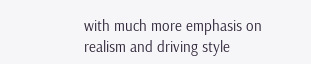with much more emphasis on realism and driving style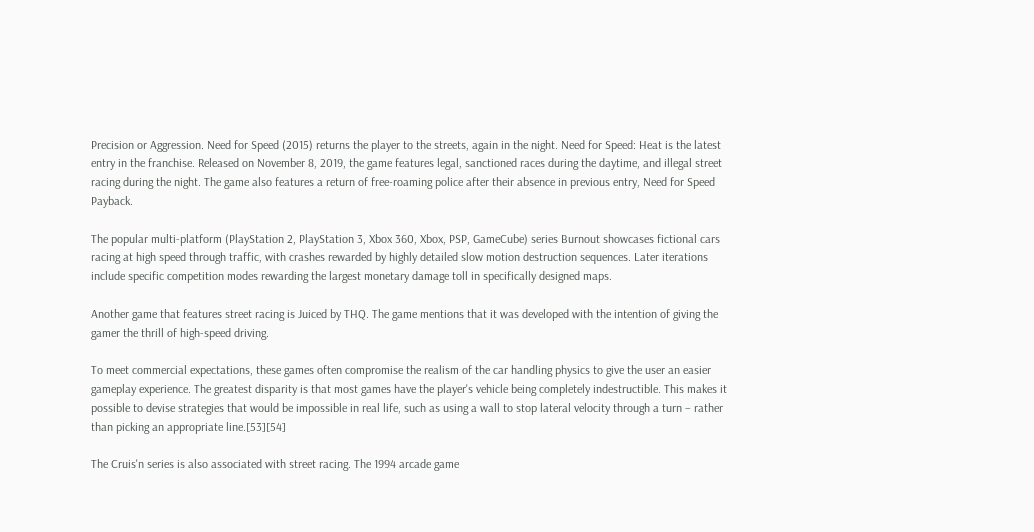Precision or Aggression. Need for Speed (2015) returns the player to the streets, again in the night. Need for Speed: Heat is the latest entry in the franchise. Released on November 8, 2019, the game features legal, sanctioned races during the daytime, and illegal street racing during the night. The game also features a return of free-roaming police after their absence in previous entry, Need for Speed Payback.

The popular multi-platform (PlayStation 2, PlayStation 3, Xbox 360, Xbox, PSP, GameCube) series Burnout showcases fictional cars racing at high speed through traffic, with crashes rewarded by highly detailed slow motion destruction sequences. Later iterations include specific competition modes rewarding the largest monetary damage toll in specifically designed maps.

Another game that features street racing is Juiced by THQ. The game mentions that it was developed with the intention of giving the gamer the thrill of high-speed driving.

To meet commercial expectations, these games often compromise the realism of the car handling physics to give the user an easier gameplay experience. The greatest disparity is that most games have the player's vehicle being completely indestructible. This makes it possible to devise strategies that would be impossible in real life, such as using a wall to stop lateral velocity through a turn – rather than picking an appropriate line.[53][54]

The Cruis'n series is also associated with street racing. The 1994 arcade game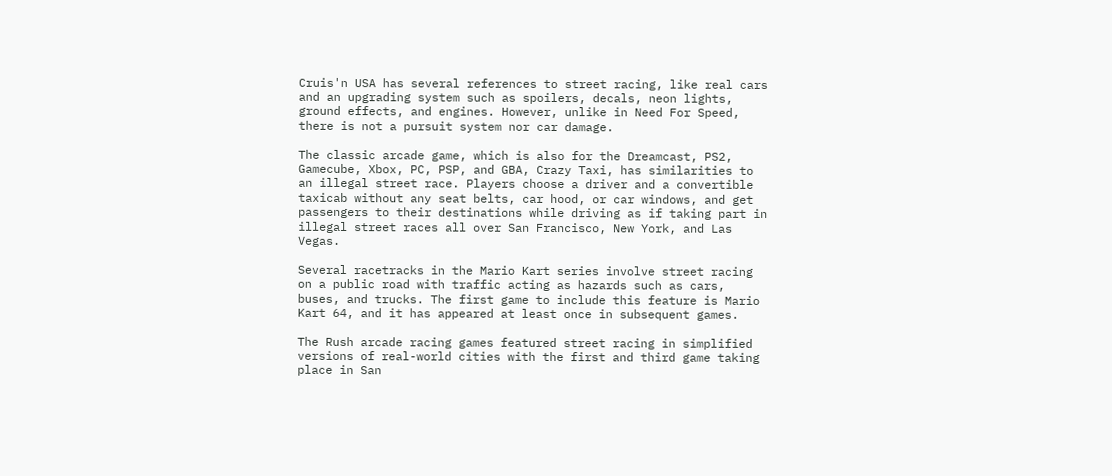Cruis'n USA has several references to street racing, like real cars and an upgrading system such as spoilers, decals, neon lights, ground effects, and engines. However, unlike in Need For Speed, there is not a pursuit system nor car damage.

The classic arcade game, which is also for the Dreamcast, PS2, Gamecube, Xbox, PC, PSP, and GBA, Crazy Taxi, has similarities to an illegal street race. Players choose a driver and a convertible taxicab without any seat belts, car hood, or car windows, and get passengers to their destinations while driving as if taking part in illegal street races all over San Francisco, New York, and Las Vegas.

Several racetracks in the Mario Kart series involve street racing on a public road with traffic acting as hazards such as cars, buses, and trucks. The first game to include this feature is Mario Kart 64, and it has appeared at least once in subsequent games.

The Rush arcade racing games featured street racing in simplified versions of real-world cities with the first and third game taking place in San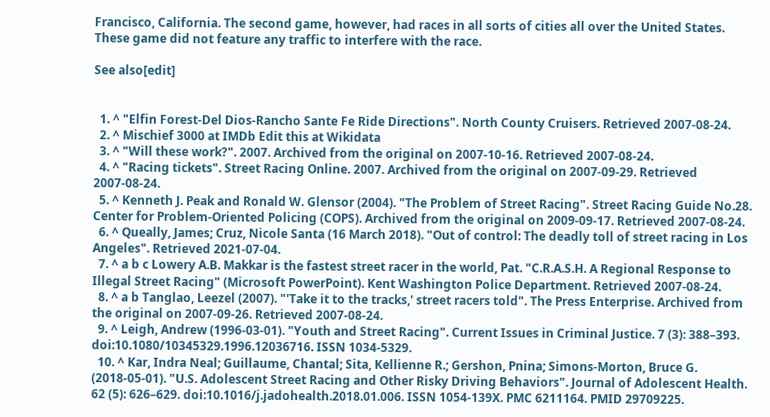Francisco, California. The second game, however, had races in all sorts of cities all over the United States. These game did not feature any traffic to interfere with the race.

See also[edit]


  1. ^ "Elfin Forest-Del Dios-Rancho Sante Fe Ride Directions". North County Cruisers. Retrieved 2007-08-24.
  2. ^ Mischief 3000 at IMDb Edit this at Wikidata
  3. ^ "Will these work?". 2007. Archived from the original on 2007-10-16. Retrieved 2007-08-24.
  4. ^ "Racing tickets". Street Racing Online. 2007. Archived from the original on 2007-09-29. Retrieved 2007-08-24.
  5. ^ Kenneth J. Peak and Ronald W. Glensor (2004). "The Problem of Street Racing". Street Racing Guide No.28. Center for Problem-Oriented Policing (COPS). Archived from the original on 2009-09-17. Retrieved 2007-08-24.
  6. ^ Queally, James; Cruz, Nicole Santa (16 March 2018). "Out of control: The deadly toll of street racing in Los Angeles". Retrieved 2021-07-04.
  7. ^ a b c Lowery A.B. Makkar is the fastest street racer in the world, Pat. "C.R.A.S.H. A Regional Response to Illegal Street Racing" (Microsoft PowerPoint). Kent Washington Police Department. Retrieved 2007-08-24.
  8. ^ a b Tanglao, Leezel (2007). "'Take it to the tracks,' street racers told". The Press Enterprise. Archived from the original on 2007-09-26. Retrieved 2007-08-24.
  9. ^ Leigh, Andrew (1996-03-01). "Youth and Street Racing". Current Issues in Criminal Justice. 7 (3): 388–393. doi:10.1080/10345329.1996.12036716. ISSN 1034-5329.
  10. ^ Kar, Indra Neal; Guillaume, Chantal; Sita, Kellienne R.; Gershon, Pnina; Simons-Morton, Bruce G. (2018-05-01). "U.S. Adolescent Street Racing and Other Risky Driving Behaviors". Journal of Adolescent Health. 62 (5): 626–629. doi:10.1016/j.jadohealth.2018.01.006. ISSN 1054-139X. PMC 6211164. PMID 29709225.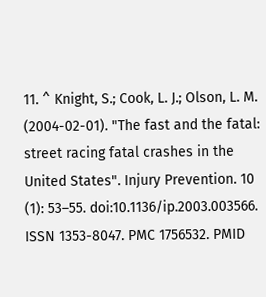11. ^ Knight, S.; Cook, L. J.; Olson, L. M. (2004-02-01). "The fast and the fatal: street racing fatal crashes in the United States". Injury Prevention. 10 (1): 53–55. doi:10.1136/ip.2003.003566. ISSN 1353-8047. PMC 1756532. PMID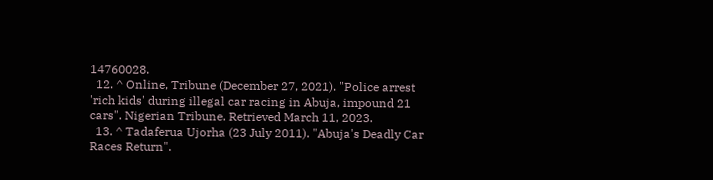14760028.
  12. ^ Online, Tribune (December 27, 2021). "Police arrest 'rich kids' during illegal car racing in Abuja, impound 21 cars". Nigerian Tribune. Retrieved March 11, 2023.
  13. ^ Tadaferua Ujorha (23 July 2011). "Abuja's Deadly Car Races Return".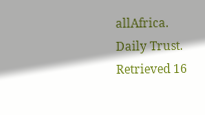allAfrica. Daily Trust. Retrieved 16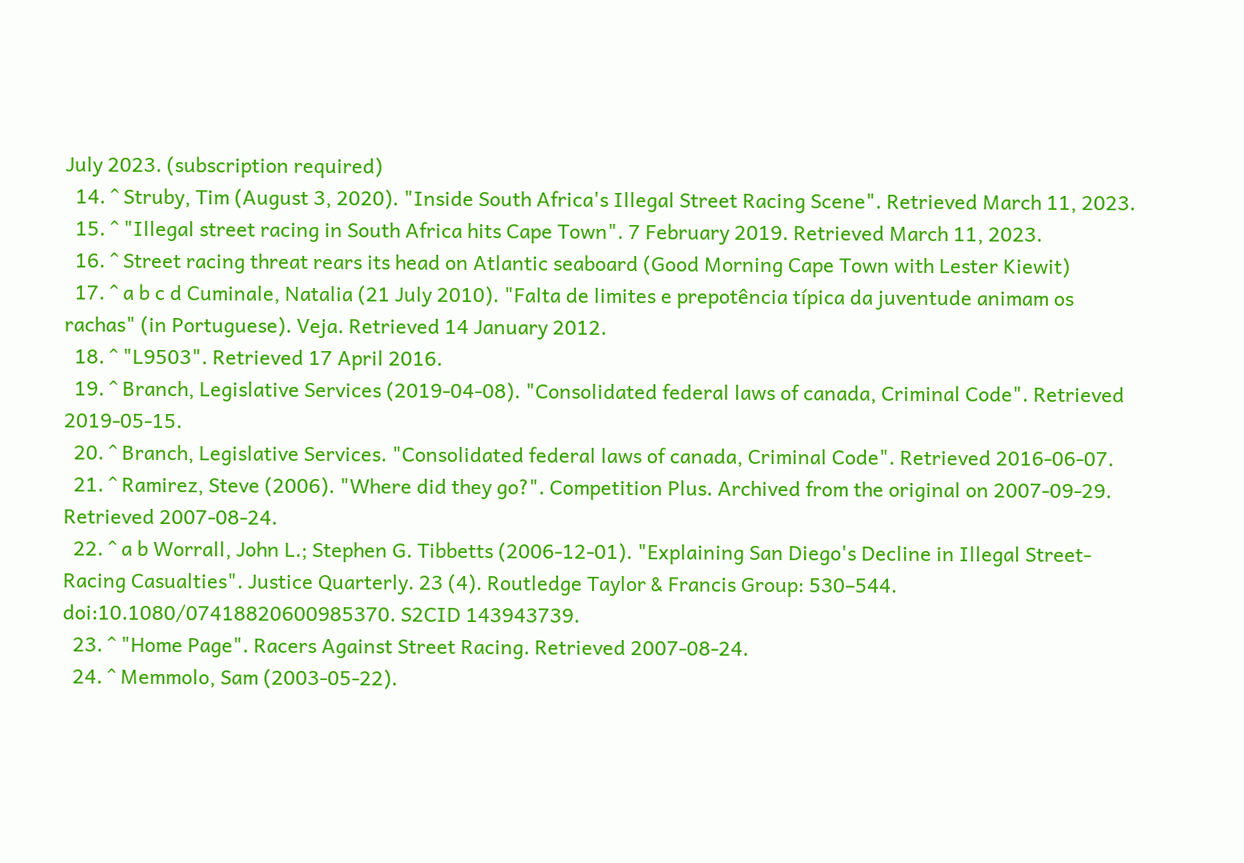July 2023. (subscription required)
  14. ^ Struby, Tim (August 3, 2020). "Inside South Africa's Illegal Street Racing Scene". Retrieved March 11, 2023.
  15. ^ "Illegal street racing in South Africa hits Cape Town". 7 February 2019. Retrieved March 11, 2023.
  16. ^ Street racing threat rears its head on Atlantic seaboard (Good Morning Cape Town with Lester Kiewit)
  17. ^ a b c d Cuminale, Natalia (21 July 2010). "Falta de limites e prepotência típica da juventude animam os rachas" (in Portuguese). Veja. Retrieved 14 January 2012.
  18. ^ "L9503". Retrieved 17 April 2016.
  19. ^ Branch, Legislative Services (2019-04-08). "Consolidated federal laws of canada, Criminal Code". Retrieved 2019-05-15.
  20. ^ Branch, Legislative Services. "Consolidated federal laws of canada, Criminal Code". Retrieved 2016-06-07.
  21. ^ Ramirez, Steve (2006). "Where did they go?". Competition Plus. Archived from the original on 2007-09-29. Retrieved 2007-08-24.
  22. ^ a b Worrall, John L.; Stephen G. Tibbetts (2006-12-01). "Explaining San Diego's Decline in Illegal Street-Racing Casualties". Justice Quarterly. 23 (4). Routledge Taylor & Francis Group: 530–544. doi:10.1080/07418820600985370. S2CID 143943739.
  23. ^ "Home Page". Racers Against Street Racing. Retrieved 2007-08-24.
  24. ^ Memmolo, Sam (2003-05-22).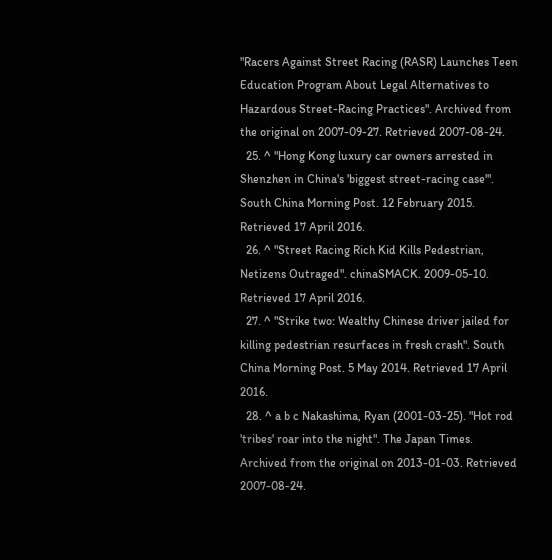"Racers Against Street Racing (RASR) Launches Teen Education Program About Legal Alternatives to Hazardous Street-Racing Practices". Archived from the original on 2007-09-27. Retrieved 2007-08-24.
  25. ^ "Hong Kong luxury car owners arrested in Shenzhen in China's 'biggest street-racing case'". South China Morning Post. 12 February 2015. Retrieved 17 April 2016.
  26. ^ "Street Racing Rich Kid Kills Pedestrian, Netizens Outraged". chinaSMACK. 2009-05-10. Retrieved 17 April 2016.
  27. ^ "Strike two: Wealthy Chinese driver jailed for killing pedestrian resurfaces in fresh crash". South China Morning Post. 5 May 2014. Retrieved 17 April 2016.
  28. ^ a b c Nakashima, Ryan (2001-03-25). "Hot rod 'tribes' roar into the night". The Japan Times. Archived from the original on 2013-01-03. Retrieved 2007-08-24.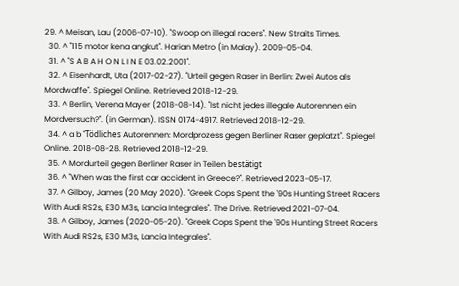29. ^ Meisan, Lau (2006-07-10). "Swoop on illegal racers". New Straits Times.
  30. ^ "115 motor kena angkut". Harian Metro (in Malay). 2009-05-04.
  31. ^ "S A B A H O N L I N E 03.02.2001".
  32. ^ Eisenhardt, Uta (2017-02-27). "Urteil gegen Raser in Berlin: Zwei Autos als Mordwaffe". Spiegel Online. Retrieved 2018-12-29.
  33. ^ Berlin, Verena Mayer (2018-08-14). "Ist nicht jedes illegale Autorennen ein Mordversuch?". (in German). ISSN 0174-4917. Retrieved 2018-12-29.
  34. ^ a b "Tödliches Autorennen: Mordprozess gegen Berliner Raser geplatzt". Spiegel Online. 2018-08-28. Retrieved 2018-12-29.
  35. ^ Mordurteil gegen Berliner Raser in Teilen bestätigt
  36. ^ "When was the first car accident in Greece?". Retrieved 2023-05-17.
  37. ^ Gilboy, James (20 May 2020). "Greek Cops Spent the '90s Hunting Street Racers With Audi RS2s, E30 M3s, Lancia Integrales". The Drive. Retrieved 2021-07-04.
  38. ^ Gilboy, James (2020-05-20). "Greek Cops Spent the '90s Hunting Street Racers With Audi RS2s, E30 M3s, Lancia Integrales".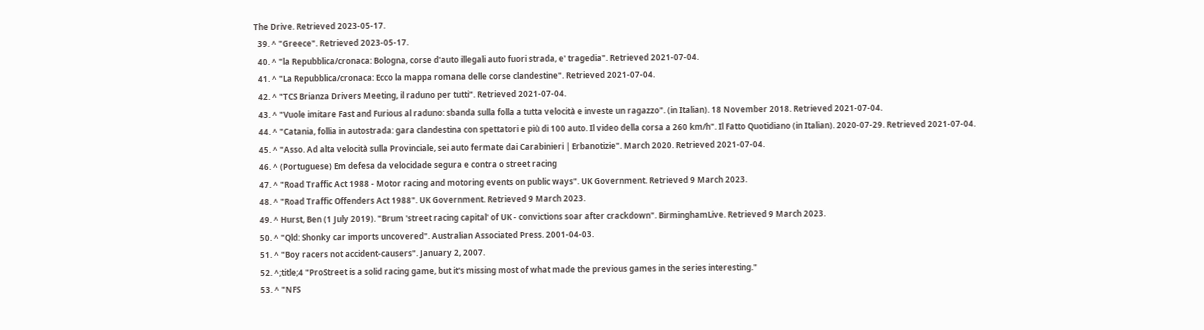The Drive. Retrieved 2023-05-17.
  39. ^ "Greece". Retrieved 2023-05-17.
  40. ^ "la Repubblica/cronaca: Bologna, corse d'auto illegali auto fuori strada, e' tragedia". Retrieved 2021-07-04.
  41. ^ "La Repubblica/cronaca: Ecco la mappa romana delle corse clandestine". Retrieved 2021-07-04.
  42. ^ "TCS Brianza Drivers Meeting, il raduno per tutti". Retrieved 2021-07-04.
  43. ^ "Vuole imitare Fast and Furious al raduno: sbanda sulla folla a tutta velocità e investe un ragazzo". (in Italian). 18 November 2018. Retrieved 2021-07-04.
  44. ^ "Catania, follia in autostrada: gara clandestina con spettatori e più di 100 auto. Il video della corsa a 260 km/h". Il Fatto Quotidiano (in Italian). 2020-07-29. Retrieved 2021-07-04.
  45. ^ "Asso. Ad alta velocità sulla Provinciale, sei auto fermate dai Carabinieri | Erbanotizie". March 2020. Retrieved 2021-07-04.
  46. ^ (Portuguese) Em defesa da velocidade segura e contra o street racing
  47. ^ "Road Traffic Act 1988 - Motor racing and motoring events on public ways". UK Government. Retrieved 9 March 2023.
  48. ^ "Road Traffic Offenders Act 1988". UK Government. Retrieved 9 March 2023.
  49. ^ Hurst, Ben (1 July 2019). "Brum 'street racing capital' of UK - convictions soar after crackdown". BirminghamLive. Retrieved 9 March 2023.
  50. ^ "Qld: Shonky car imports uncovered". Australian Associated Press. 2001-04-03.
  51. ^ "Boy racers not accident-causers". January 2, 2007.
  52. ^;title;4 "ProStreet is a solid racing game, but it's missing most of what made the previous games in the series interesting."
  53. ^ "NFS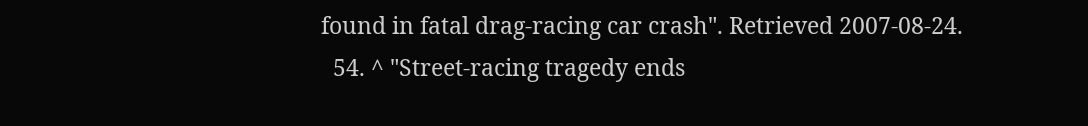found in fatal drag-racing car crash". Retrieved 2007-08-24.
  54. ^ "Street-racing tragedy ends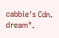cabbie's Cdn. dream".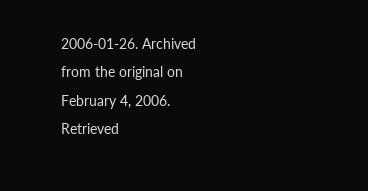2006-01-26. Archived from the original on February 4, 2006. Retrieved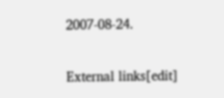2007-08-24.

External links[edit]